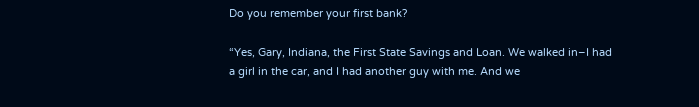Do you remember your first bank?

“Yes, Gary, Indiana, the First State Savings and Loan. We walked in–I had a girl in the car, and I had another guy with me. And we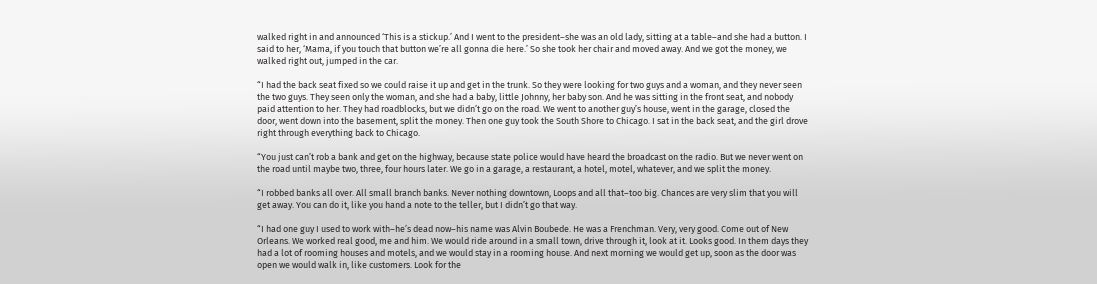walked right in and announced ‘This is a stickup.’ And I went to the president–she was an old lady, sitting at a table–and she had a button. I said to her, ‘Mama, if you touch that button we’re all gonna die here.’ So she took her chair and moved away. And we got the money, we walked right out, jumped in the car.

“I had the back seat fixed so we could raise it up and get in the trunk. So they were looking for two guys and a woman, and they never seen the two guys. They seen only the woman, and she had a baby, little Johnny, her baby son. And he was sitting in the front seat, and nobody paid attention to her. They had roadblocks, but we didn’t go on the road. We went to another guy’s house, went in the garage, closed the door, went down into the basement, split the money. Then one guy took the South Shore to Chicago. I sat in the back seat, and the girl drove right through everything back to Chicago.

“You just can’t rob a bank and get on the highway, because state police would have heard the broadcast on the radio. But we never went on the road until maybe two, three, four hours later. We go in a garage, a restaurant, a hotel, motel, whatever, and we split the money.

“I robbed banks all over. All small branch banks. Never nothing downtown, Loops and all that–too big. Chances are very slim that you will get away. You can do it, like you hand a note to the teller, but I didn’t go that way.

“I had one guy I used to work with–he’s dead now–his name was Alvin Boubede. He was a Frenchman. Very, very good. Come out of New Orleans. We worked real good, me and him. We would ride around in a small town, drive through it, look at it. Looks good. In them days they had a lot of rooming houses and motels, and we would stay in a rooming house. And next morning we would get up, soon as the door was open we would walk in, like customers. Look for the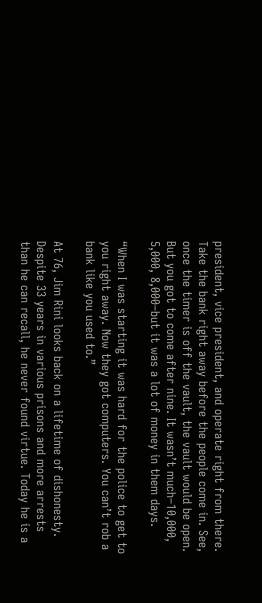president, vice president, and operate right from there. Take the bank right away before the people come in. See, once the timer is off the vault, the vault would be open. But you got to come after nine. It wasn’t much–10,000, 5,000, 8,000–but it was a lot of money in them days.

“When I was starting it was hard for the police to get to you right away. Now they got computers. You can’t rob a bank like you used to.”

At 76, Jim Rini looks back on a lifetime of dishonesty. Despite 33 years in various prisons and more arrests than he can recall, he never found virtue. Today he is a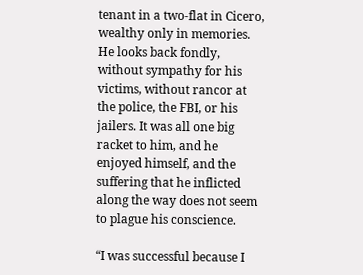tenant in a two-flat in Cicero, wealthy only in memories. He looks back fondly, without sympathy for his victims, without rancor at the police, the FBI, or his jailers. It was all one big racket to him, and he enjoyed himself, and the suffering that he inflicted along the way does not seem to plague his conscience.

“I was successful because I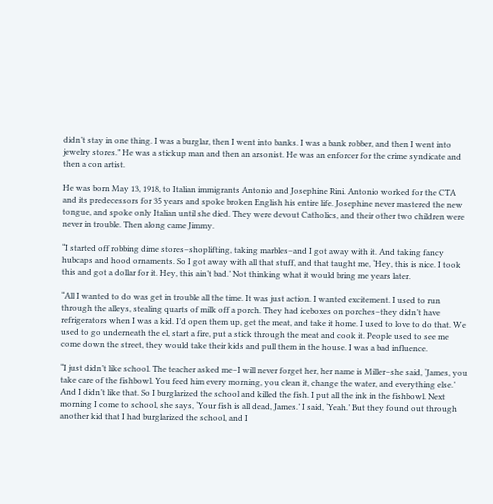didn’t stay in one thing. I was a burglar, then I went into banks. I was a bank robber, and then I went into jewelry stores.” He was a stickup man and then an arsonist. He was an enforcer for the crime syndicate and then a con artist.

He was born May 13, 1918, to Italian immigrants Antonio and Josephine Rini. Antonio worked for the CTA and its predecessors for 35 years and spoke broken English his entire life. Josephine never mastered the new tongue, and spoke only Italian until she died. They were devout Catholics, and their other two children were never in trouble. Then along came Jimmy.

“I started off robbing dime stores–shoplifting, taking marbles–and I got away with it. And taking fancy hubcaps and hood ornaments. So I got away with all that stuff, and that taught me, ‘Hey, this is nice. I took this and got a dollar for it. Hey, this ain’t bad.’ Not thinking what it would bring me years later.

“All I wanted to do was get in trouble all the time. It was just action. I wanted excitement. I used to run through the alleys, stealing quarts of milk off a porch. They had iceboxes on porches–they didn’t have refrigerators when I was a kid. I’d open them up, get the meat, and take it home. I used to love to do that. We used to go underneath the el, start a fire, put a stick through the meat and cook it. People used to see me come down the street, they would take their kids and pull them in the house. I was a bad influence.

“I just didn’t like school. The teacher asked me–I will never forget her, her name is Miller–she said, ‘James, you take care of the fishbowl. You feed him every morning, you clean it, change the water, and everything else.’ And I didn’t like that. So I burglarized the school and killed the fish. I put all the ink in the fishbowl. Next morning I come to school, she says, ‘Your fish is all dead, James.’ I said, ‘Yeah.’ But they found out through another kid that I had burglarized the school, and I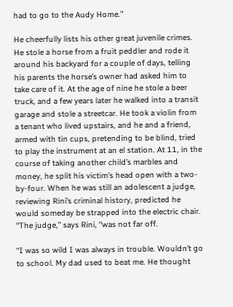had to go to the Audy Home.”

He cheerfully lists his other great juvenile crimes. He stole a horse from a fruit peddler and rode it around his backyard for a couple of days, telling his parents the horse’s owner had asked him to take care of it. At the age of nine he stole a beer truck, and a few years later he walked into a transit garage and stole a streetcar. He took a violin from a tenant who lived upstairs, and he and a friend, armed with tin cups, pretending to be blind, tried to play the instrument at an el station. At 11, in the course of taking another child’s marbles and money, he split his victim’s head open with a two-by-four. When he was still an adolescent a judge, reviewing Rini’s criminal history, predicted he would someday be strapped into the electric chair. “The judge,” says Rini, “was not far off.

“I was so wild I was always in trouble. Wouldn’t go to school. My dad used to beat me. He thought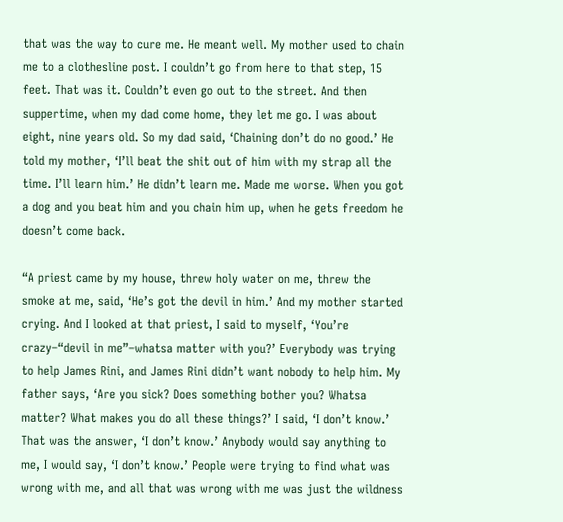that was the way to cure me. He meant well. My mother used to chain me to a clothesline post. I couldn’t go from here to that step, 15 feet. That was it. Couldn’t even go out to the street. And then suppertime, when my dad come home, they let me go. I was about eight, nine years old. So my dad said, ‘Chaining don’t do no good.’ He told my mother, ‘I’ll beat the shit out of him with my strap all the time. I’ll learn him.’ He didn’t learn me. Made me worse. When you got a dog and you beat him and you chain him up, when he gets freedom he doesn’t come back.

“A priest came by my house, threw holy water on me, threw the smoke at me, said, ‘He’s got the devil in him.’ And my mother started crying. And I looked at that priest, I said to myself, ‘You’re crazy–“devil in me”–whatsa matter with you?’ Everybody was trying to help James Rini, and James Rini didn’t want nobody to help him. My father says, ‘Are you sick? Does something bother you? Whatsa matter? What makes you do all these things?’ I said, ‘I don’t know.’ That was the answer, ‘I don’t know.’ Anybody would say anything to me, I would say, ‘I don’t know.’ People were trying to find what was wrong with me, and all that was wrong with me was just the wildness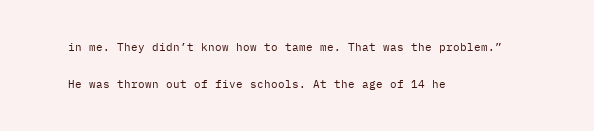in me. They didn’t know how to tame me. That was the problem.”

He was thrown out of five schools. At the age of 14 he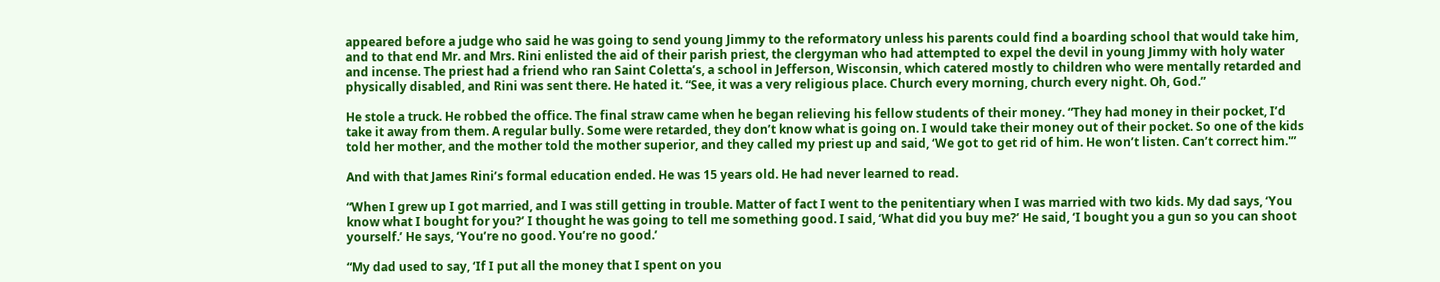appeared before a judge who said he was going to send young Jimmy to the reformatory unless his parents could find a boarding school that would take him, and to that end Mr. and Mrs. Rini enlisted the aid of their parish priest, the clergyman who had attempted to expel the devil in young Jimmy with holy water and incense. The priest had a friend who ran Saint Coletta’s, a school in Jefferson, Wisconsin, which catered mostly to children who were mentally retarded and physically disabled, and Rini was sent there. He hated it. “See, it was a very religious place. Church every morning, church every night. Oh, God.”

He stole a truck. He robbed the office. The final straw came when he began relieving his fellow students of their money. “They had money in their pocket, I’d take it away from them. A regular bully. Some were retarded, they don’t know what is going on. I would take their money out of their pocket. So one of the kids told her mother, and the mother told the mother superior, and they called my priest up and said, ‘We got to get rid of him. He won’t listen. Can’t correct him.'”

And with that James Rini’s formal education ended. He was 15 years old. He had never learned to read.

“When I grew up I got married, and I was still getting in trouble. Matter of fact I went to the penitentiary when I was married with two kids. My dad says, ‘You know what I bought for you?’ I thought he was going to tell me something good. I said, ‘What did you buy me?’ He said, ‘I bought you a gun so you can shoot yourself.’ He says, ‘You’re no good. You’re no good.’

“My dad used to say, ‘If I put all the money that I spent on you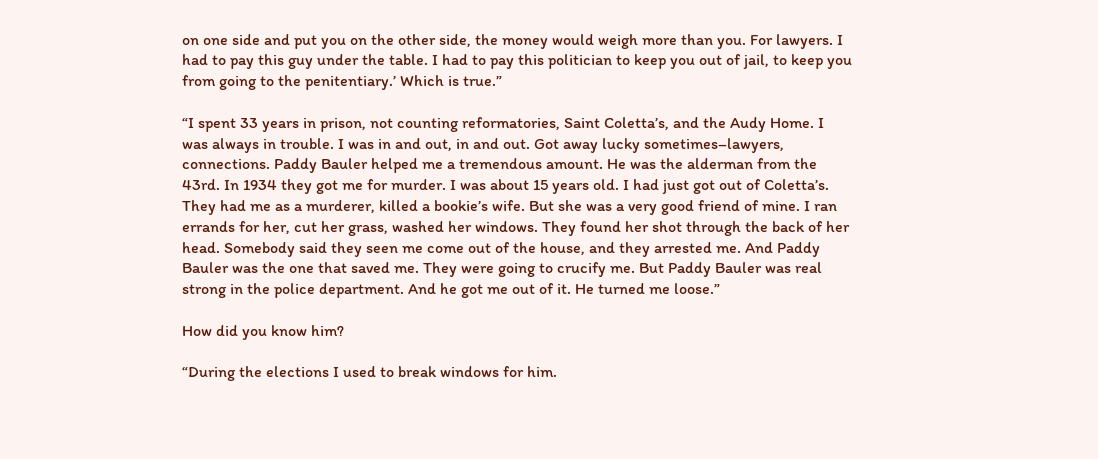on one side and put you on the other side, the money would weigh more than you. For lawyers. I had to pay this guy under the table. I had to pay this politician to keep you out of jail, to keep you from going to the penitentiary.’ Which is true.”

“I spent 33 years in prison, not counting reformatories, Saint Coletta’s, and the Audy Home. I was always in trouble. I was in and out, in and out. Got away lucky sometimes–lawyers, connections. Paddy Bauler helped me a tremendous amount. He was the alderman from the 43rd. In 1934 they got me for murder. I was about 15 years old. I had just got out of Coletta’s. They had me as a murderer, killed a bookie’s wife. But she was a very good friend of mine. I ran errands for her, cut her grass, washed her windows. They found her shot through the back of her head. Somebody said they seen me come out of the house, and they arrested me. And Paddy Bauler was the one that saved me. They were going to crucify me. But Paddy Bauler was real strong in the police department. And he got me out of it. He turned me loose.”

How did you know him?

“During the elections I used to break windows for him.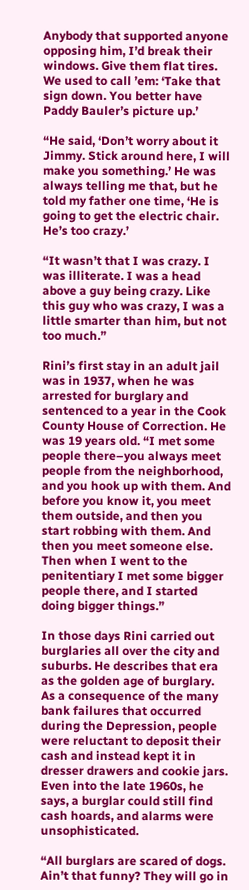Anybody that supported anyone opposing him, I’d break their windows. Give them flat tires. We used to call ’em: ‘Take that sign down. You better have Paddy Bauler’s picture up.’

“He said, ‘Don’t worry about it Jimmy. Stick around here, I will make you something.’ He was always telling me that, but he told my father one time, ‘He is going to get the electric chair. He’s too crazy.’

“It wasn’t that I was crazy. I was illiterate. I was a head above a guy being crazy. Like this guy who was crazy, I was a little smarter than him, but not too much.”

Rini’s first stay in an adult jail was in 1937, when he was arrested for burglary and sentenced to a year in the Cook County House of Correction. He was 19 years old. “I met some people there–you always meet people from the neighborhood, and you hook up with them. And before you know it, you meet them outside, and then you start robbing with them. And then you meet someone else. Then when I went to the penitentiary I met some bigger people there, and I started doing bigger things.”

In those days Rini carried out burglaries all over the city and suburbs. He describes that era as the golden age of burglary. As a consequence of the many bank failures that occurred during the Depression, people were reluctant to deposit their cash and instead kept it in dresser drawers and cookie jars. Even into the late 1960s, he says, a burglar could still find cash hoards, and alarms were unsophisticated.

“All burglars are scared of dogs. Ain’t that funny? They will go in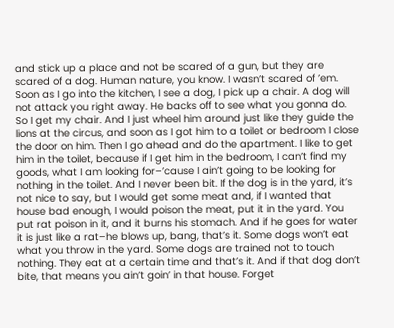and stick up a place and not be scared of a gun, but they are scared of a dog. Human nature, you know. I wasn’t scared of ’em. Soon as I go into the kitchen, I see a dog, I pick up a chair. A dog will not attack you right away. He backs off to see what you gonna do. So I get my chair. And I just wheel him around just like they guide the lions at the circus, and soon as I got him to a toilet or bedroom I close the door on him. Then I go ahead and do the apartment. I like to get him in the toilet, because if I get him in the bedroom, I can’t find my goods, what I am looking for–’cause I ain’t going to be looking for nothing in the toilet. And I never been bit. If the dog is in the yard, it’s not nice to say, but I would get some meat and, if I wanted that house bad enough, I would poison the meat, put it in the yard. You put rat poison in it, and it burns his stomach. And if he goes for water it is just like a rat–he blows up, bang, that’s it. Some dogs won’t eat what you throw in the yard. Some dogs are trained not to touch nothing. They eat at a certain time and that’s it. And if that dog don’t bite, that means you ain’t goin’ in that house. Forget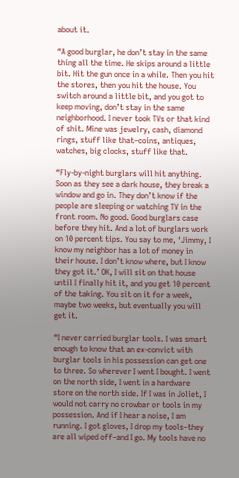about it.

“A good burglar, he don’t stay in the same thing all the time. He skips around a little bit. Hit the gun once in a while. Then you hit the stores, then you hit the house. You switch around a little bit, and you got to keep moving, don’t stay in the same neighborhood. I never took TVs or that kind of shit. Mine was jewelry, cash, diamond rings, stuff like that–coins, antiques, watches, big clocks, stuff like that.

“Fly-by-night burglars will hit anything. Soon as they see a dark house, they break a window and go in. They don’t know if the people are sleeping or watching TV in the front room. No good. Good burglars case before they hit. And a lot of burglars work on 10 percent tips. You say to me, ‘Jimmy, I know my neighbor has a lot of money in their house. I don’t know where, but I know they got it.’ OK, I will sit on that house until I finally hit it, and you get 10 percent of the taking. You sit on it for a week, maybe two weeks, but eventually you will get it.

“I never carried burglar tools. I was smart enough to know that an ex-convict with burglar tools in his possession can get one to three. So wherever I went I bought. I went on the north side, I went in a hardware store on the north side. If I was in Joliet, I would not carry no crowbar or tools in my possession. And if I hear a noise, I am running. I got gloves, I drop my tools–they are all wiped off–and I go. My tools have no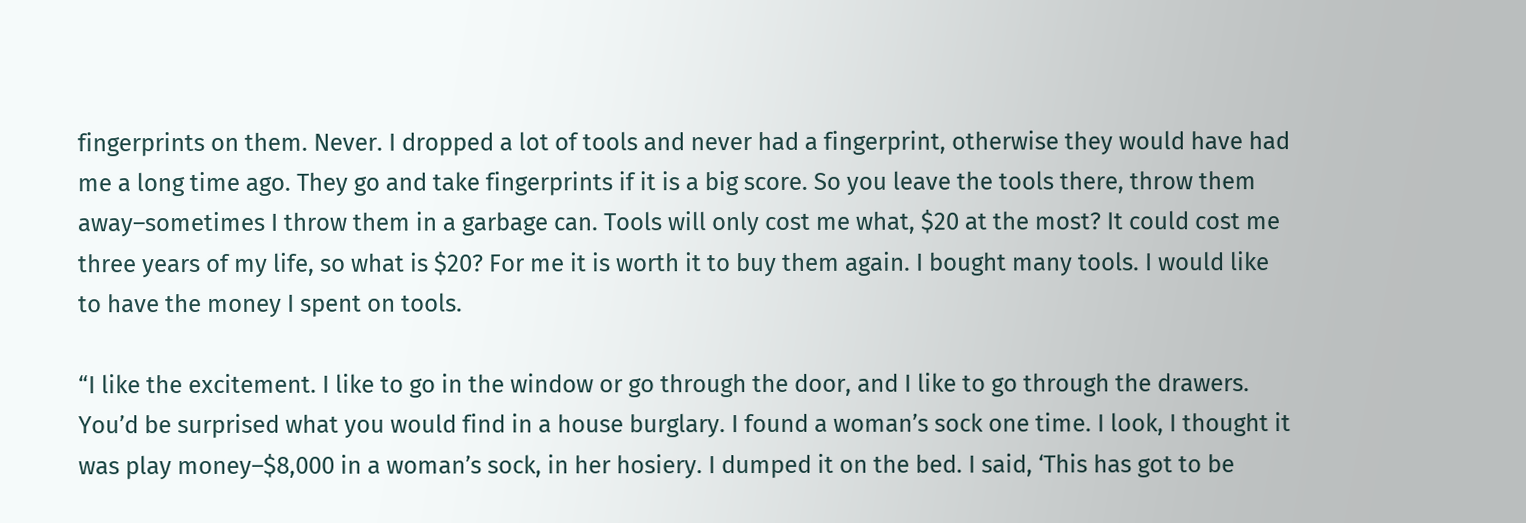fingerprints on them. Never. I dropped a lot of tools and never had a fingerprint, otherwise they would have had me a long time ago. They go and take fingerprints if it is a big score. So you leave the tools there, throw them away–sometimes I throw them in a garbage can. Tools will only cost me what, $20 at the most? It could cost me three years of my life, so what is $20? For me it is worth it to buy them again. I bought many tools. I would like to have the money I spent on tools.

“I like the excitement. I like to go in the window or go through the door, and I like to go through the drawers. You’d be surprised what you would find in a house burglary. I found a woman’s sock one time. I look, I thought it was play money–$8,000 in a woman’s sock, in her hosiery. I dumped it on the bed. I said, ‘This has got to be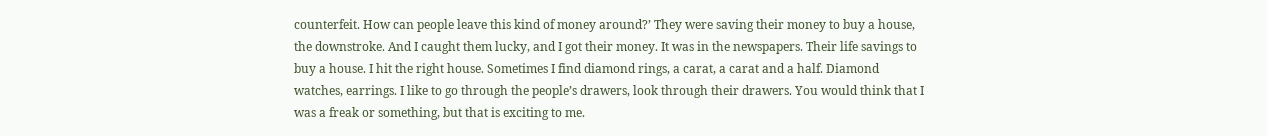counterfeit. How can people leave this kind of money around?’ They were saving their money to buy a house, the downstroke. And I caught them lucky, and I got their money. It was in the newspapers. Their life savings to buy a house. I hit the right house. Sometimes I find diamond rings, a carat, a carat and a half. Diamond watches, earrings. I like to go through the people’s drawers, look through their drawers. You would think that I was a freak or something, but that is exciting to me.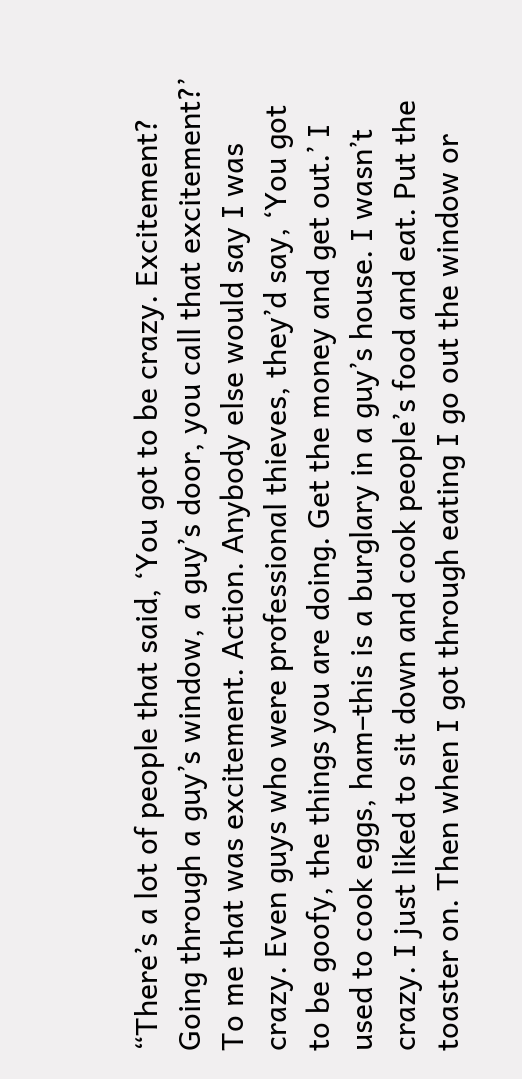“There’s a lot of people that said, ‘You got to be crazy. Excitement? Going through a guy’s window, a guy’s door, you call that excitement?’ To me that was excitement. Action. Anybody else would say I was crazy. Even guys who were professional thieves, they’d say, ‘You got to be goofy, the things you are doing. Get the money and get out.’ I used to cook eggs, ham–this is a burglary in a guy’s house. I wasn’t crazy. I just liked to sit down and cook people’s food and eat. Put the toaster on. Then when I got through eating I go out the window or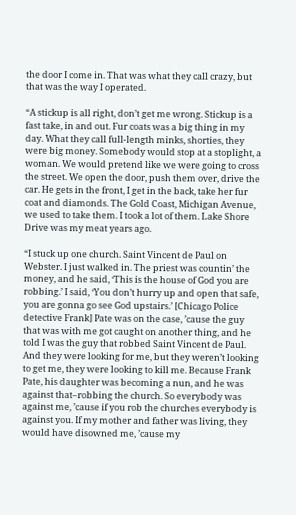the door I come in. That was what they call crazy, but that was the way I operated.

“A stickup is all right, don’t get me wrong. Stickup is a fast take, in and out. Fur coats was a big thing in my day. What they call full-length minks, shorties, they were big money. Somebody would stop at a stoplight, a woman. We would pretend like we were going to cross the street. We open the door, push them over, drive the car. He gets in the front, I get in the back, take her fur coat and diamonds. The Gold Coast, Michigan Avenue, we used to take them. I took a lot of them. Lake Shore Drive was my meat years ago.

“I stuck up one church. Saint Vincent de Paul on Webster. I just walked in. The priest was countin’ the money, and he said, ‘This is the house of God you are robbing.’ I said, ‘You don’t hurry up and open that safe, you are gonna go see God upstairs.’ [Chicago Police detective Frank] Pate was on the case, ’cause the guy that was with me got caught on another thing, and he told I was the guy that robbed Saint Vincent de Paul. And they were looking for me, but they weren’t looking to get me, they were looking to kill me. Because Frank Pate, his daughter was becoming a nun, and he was against that–robbing the church. So everybody was against me, ’cause if you rob the churches everybody is against you. If my mother and father was living, they would have disowned me, ’cause my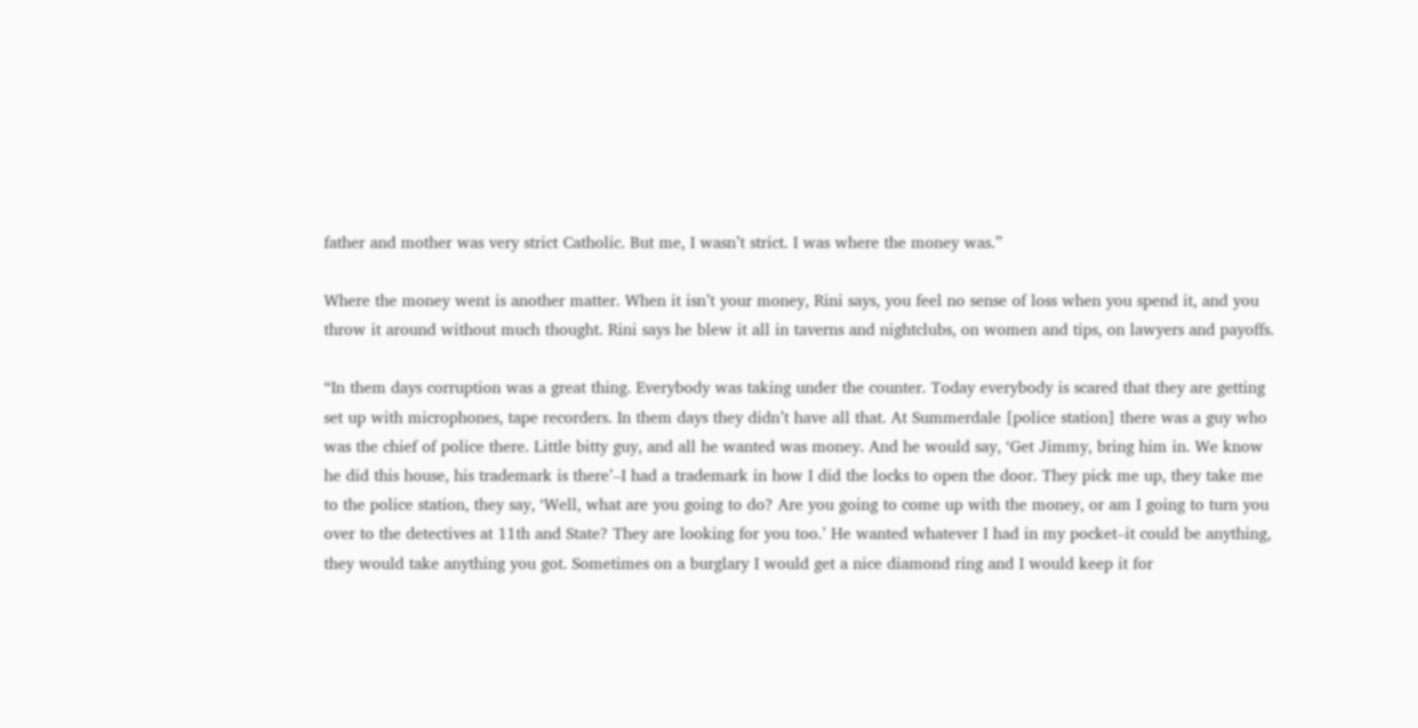father and mother was very strict Catholic. But me, I wasn’t strict. I was where the money was.”

Where the money went is another matter. When it isn’t your money, Rini says, you feel no sense of loss when you spend it, and you throw it around without much thought. Rini says he blew it all in taverns and nightclubs, on women and tips, on lawyers and payoffs.

“In them days corruption was a great thing. Everybody was taking under the counter. Today everybody is scared that they are getting set up with microphones, tape recorders. In them days they didn’t have all that. At Summerdale [police station] there was a guy who was the chief of police there. Little bitty guy, and all he wanted was money. And he would say, ‘Get Jimmy, bring him in. We know he did this house, his trademark is there’–I had a trademark in how I did the locks to open the door. They pick me up, they take me to the police station, they say, ‘Well, what are you going to do? Are you going to come up with the money, or am I going to turn you over to the detectives at 11th and State? They are looking for you too.’ He wanted whatever I had in my pocket–it could be anything, they would take anything you got. Sometimes on a burglary I would get a nice diamond ring and I would keep it for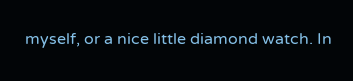myself, or a nice little diamond watch. In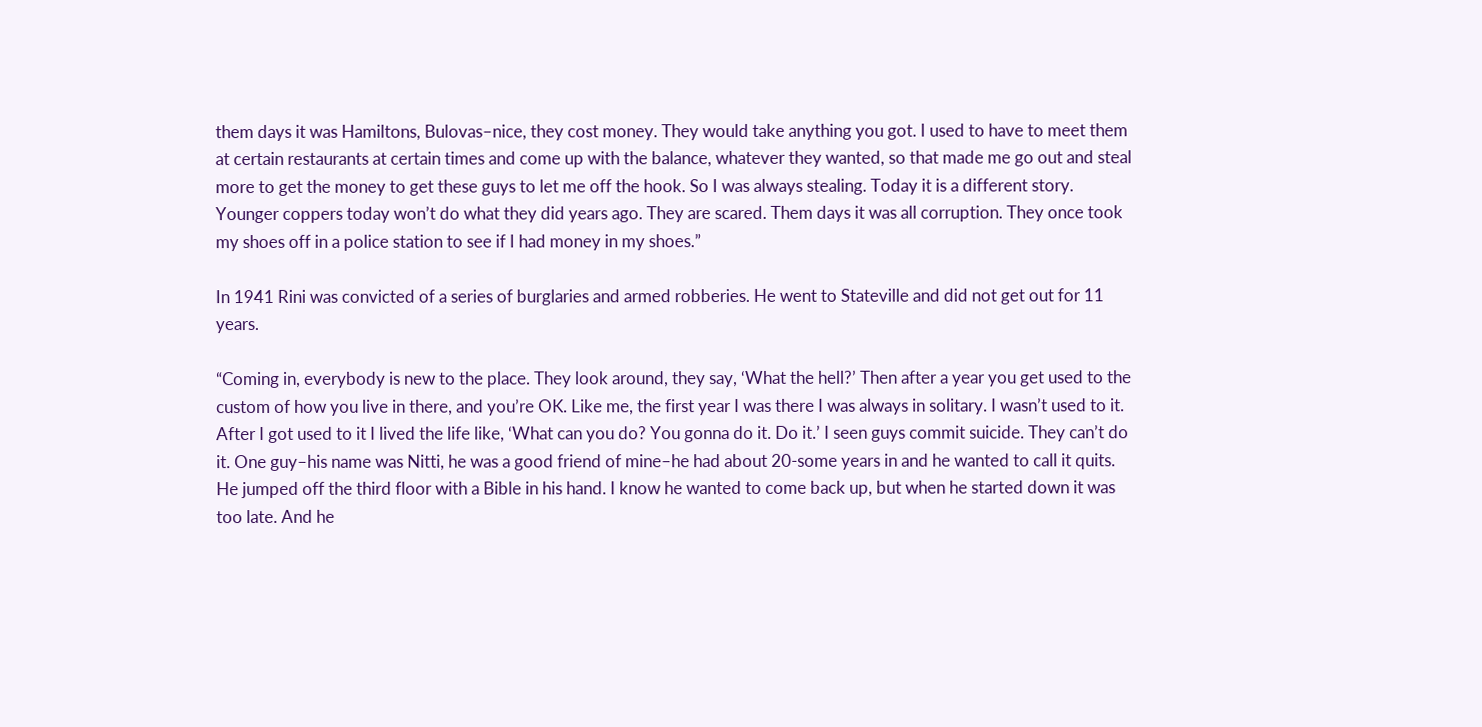them days it was Hamiltons, Bulovas–nice, they cost money. They would take anything you got. I used to have to meet them at certain restaurants at certain times and come up with the balance, whatever they wanted, so that made me go out and steal more to get the money to get these guys to let me off the hook. So I was always stealing. Today it is a different story. Younger coppers today won’t do what they did years ago. They are scared. Them days it was all corruption. They once took my shoes off in a police station to see if I had money in my shoes.”

In 1941 Rini was convicted of a series of burglaries and armed robberies. He went to Stateville and did not get out for 11 years.

“Coming in, everybody is new to the place. They look around, they say, ‘What the hell?’ Then after a year you get used to the custom of how you live in there, and you’re OK. Like me, the first year I was there I was always in solitary. I wasn’t used to it. After I got used to it I lived the life like, ‘What can you do? You gonna do it. Do it.’ I seen guys commit suicide. They can’t do it. One guy–his name was Nitti, he was a good friend of mine–he had about 20-some years in and he wanted to call it quits. He jumped off the third floor with a Bible in his hand. I know he wanted to come back up, but when he started down it was too late. And he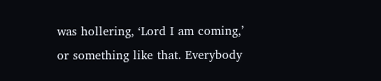was hollering, ‘Lord I am coming,’ or something like that. Everybody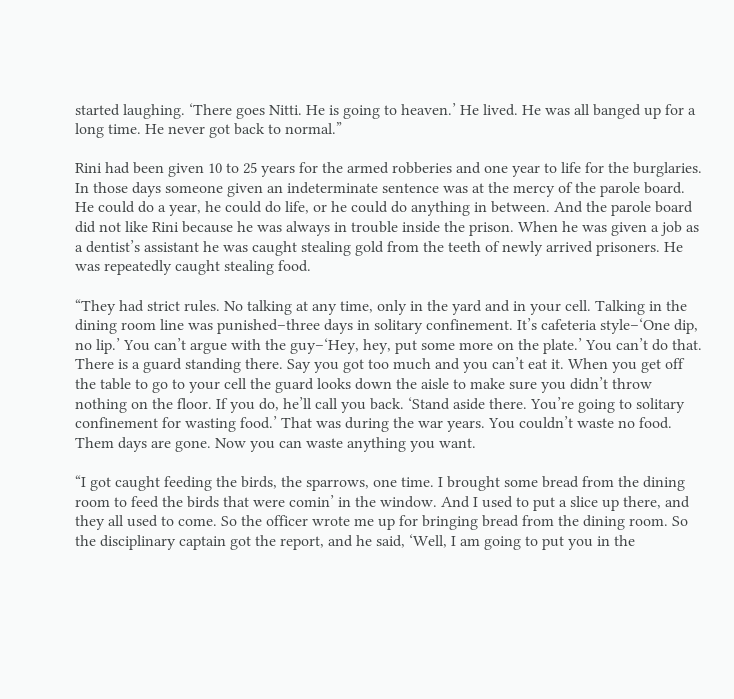started laughing. ‘There goes Nitti. He is going to heaven.’ He lived. He was all banged up for a long time. He never got back to normal.”

Rini had been given 10 to 25 years for the armed robberies and one year to life for the burglaries. In those days someone given an indeterminate sentence was at the mercy of the parole board. He could do a year, he could do life, or he could do anything in between. And the parole board did not like Rini because he was always in trouble inside the prison. When he was given a job as a dentist’s assistant he was caught stealing gold from the teeth of newly arrived prisoners. He was repeatedly caught stealing food.

“They had strict rules. No talking at any time, only in the yard and in your cell. Talking in the dining room line was punished–three days in solitary confinement. It’s cafeteria style–‘One dip, no lip.’ You can’t argue with the guy–‘Hey, hey, put some more on the plate.’ You can’t do that. There is a guard standing there. Say you got too much and you can’t eat it. When you get off the table to go to your cell the guard looks down the aisle to make sure you didn’t throw nothing on the floor. If you do, he’ll call you back. ‘Stand aside there. You’re going to solitary confinement for wasting food.’ That was during the war years. You couldn’t waste no food. Them days are gone. Now you can waste anything you want.

“I got caught feeding the birds, the sparrows, one time. I brought some bread from the dining room to feed the birds that were comin’ in the window. And I used to put a slice up there, and they all used to come. So the officer wrote me up for bringing bread from the dining room. So the disciplinary captain got the report, and he said, ‘Well, I am going to put you in the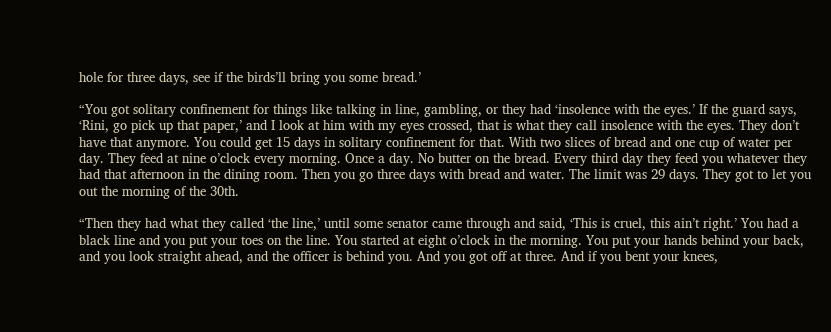hole for three days, see if the birds’ll bring you some bread.’

“You got solitary confinement for things like talking in line, gambling, or they had ‘insolence with the eyes.’ If the guard says, ‘Rini, go pick up that paper,’ and I look at him with my eyes crossed, that is what they call insolence with the eyes. They don’t have that anymore. You could get 15 days in solitary confinement for that. With two slices of bread and one cup of water per day. They feed at nine o’clock every morning. Once a day. No butter on the bread. Every third day they feed you whatever they had that afternoon in the dining room. Then you go three days with bread and water. The limit was 29 days. They got to let you out the morning of the 30th.

“Then they had what they called ‘the line,’ until some senator came through and said, ‘This is cruel, this ain’t right.’ You had a black line and you put your toes on the line. You started at eight o’clock in the morning. You put your hands behind your back, and you look straight ahead, and the officer is behind you. And you got off at three. And if you bent your knees,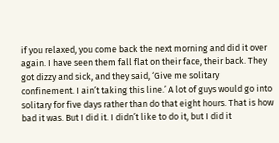if you relaxed, you come back the next morning and did it over again. I have seen them fall flat on their face, their back. They got dizzy and sick, and they said, ‘Give me solitary confinement. I ain’t taking this line.’ A lot of guys would go into solitary for five days rather than do that eight hours. That is how bad it was. But I did it. I didn’t like to do it, but I did it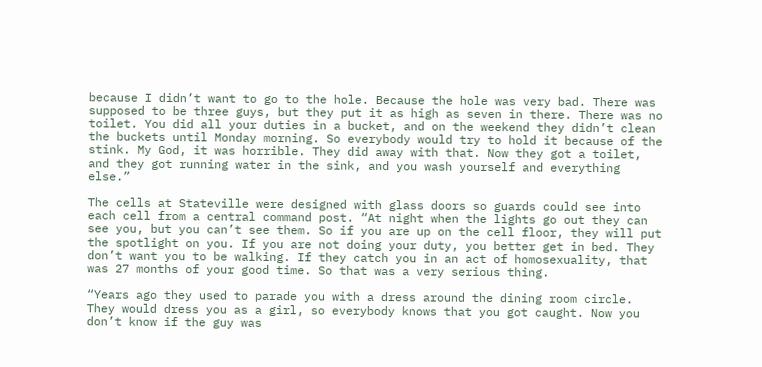because I didn’t want to go to the hole. Because the hole was very bad. There was supposed to be three guys, but they put it as high as seven in there. There was no toilet. You did all your duties in a bucket, and on the weekend they didn’t clean the buckets until Monday morning. So everybody would try to hold it because of the stink. My God, it was horrible. They did away with that. Now they got a toilet, and they got running water in the sink, and you wash yourself and everything else.”

The cells at Stateville were designed with glass doors so guards could see into each cell from a central command post. “At night when the lights go out they can see you, but you can’t see them. So if you are up on the cell floor, they will put the spotlight on you. If you are not doing your duty, you better get in bed. They don’t want you to be walking. If they catch you in an act of homosexuality, that was 27 months of your good time. So that was a very serious thing.

“Years ago they used to parade you with a dress around the dining room circle. They would dress you as a girl, so everybody knows that you got caught. Now you don’t know if the guy was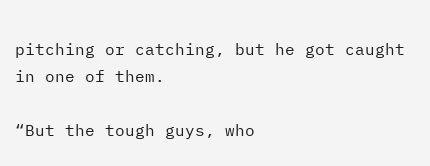pitching or catching, but he got caught in one of them.

“But the tough guys, who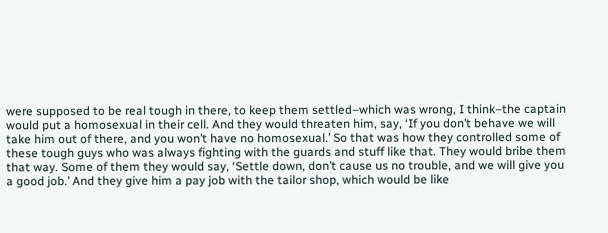were supposed to be real tough in there, to keep them settled–which was wrong, I think–the captain would put a homosexual in their cell. And they would threaten him, say, ‘If you don’t behave we will take him out of there, and you won’t have no homosexual.’ So that was how they controlled some of these tough guys who was always fighting with the guards and stuff like that. They would bribe them that way. Some of them they would say, ‘Settle down, don’t cause us no trouble, and we will give you a good job.’ And they give him a pay job with the tailor shop, which would be like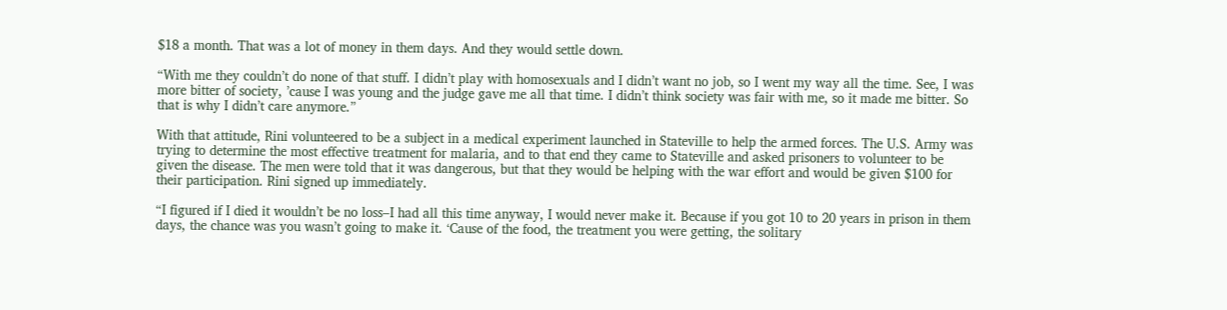$18 a month. That was a lot of money in them days. And they would settle down.

“With me they couldn’t do none of that stuff. I didn’t play with homosexuals and I didn’t want no job, so I went my way all the time. See, I was more bitter of society, ’cause I was young and the judge gave me all that time. I didn’t think society was fair with me, so it made me bitter. So that is why I didn’t care anymore.”

With that attitude, Rini volunteered to be a subject in a medical experiment launched in Stateville to help the armed forces. The U.S. Army was trying to determine the most effective treatment for malaria, and to that end they came to Stateville and asked prisoners to volunteer to be given the disease. The men were told that it was dangerous, but that they would be helping with the war effort and would be given $100 for their participation. Rini signed up immediately.

“I figured if I died it wouldn’t be no loss–I had all this time anyway, I would never make it. Because if you got 10 to 20 years in prison in them days, the chance was you wasn’t going to make it. ‘Cause of the food, the treatment you were getting, the solitary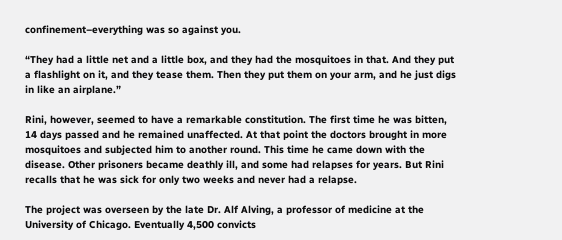confinement–everything was so against you.

“They had a little net and a little box, and they had the mosquitoes in that. And they put a flashlight on it, and they tease them. Then they put them on your arm, and he just digs in like an airplane.”

Rini, however, seemed to have a remarkable constitution. The first time he was bitten, 14 days passed and he remained unaffected. At that point the doctors brought in more mosquitoes and subjected him to another round. This time he came down with the disease. Other prisoners became deathly ill, and some had relapses for years. But Rini recalls that he was sick for only two weeks and never had a relapse.

The project was overseen by the late Dr. Alf Alving, a professor of medicine at the University of Chicago. Eventually 4,500 convicts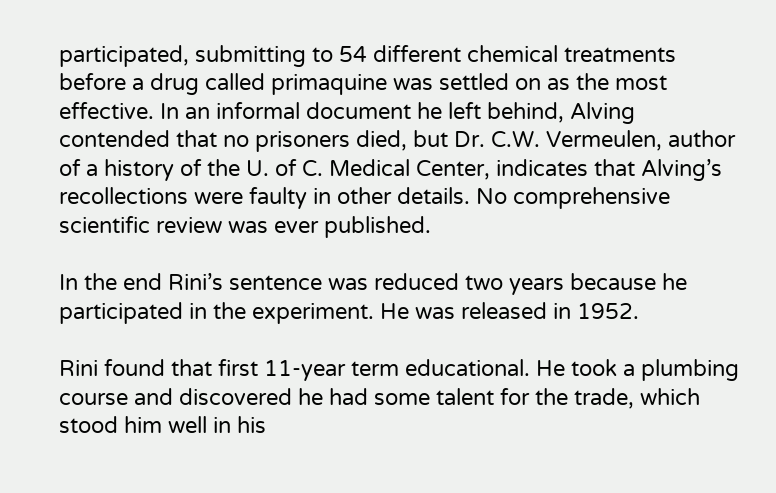participated, submitting to 54 different chemical treatments before a drug called primaquine was settled on as the most effective. In an informal document he left behind, Alving contended that no prisoners died, but Dr. C.W. Vermeulen, author of a history of the U. of C. Medical Center, indicates that Alving’s recollections were faulty in other details. No comprehensive scientific review was ever published.

In the end Rini’s sentence was reduced two years because he participated in the experiment. He was released in 1952.

Rini found that first 11-year term educational. He took a plumbing course and discovered he had some talent for the trade, which stood him well in his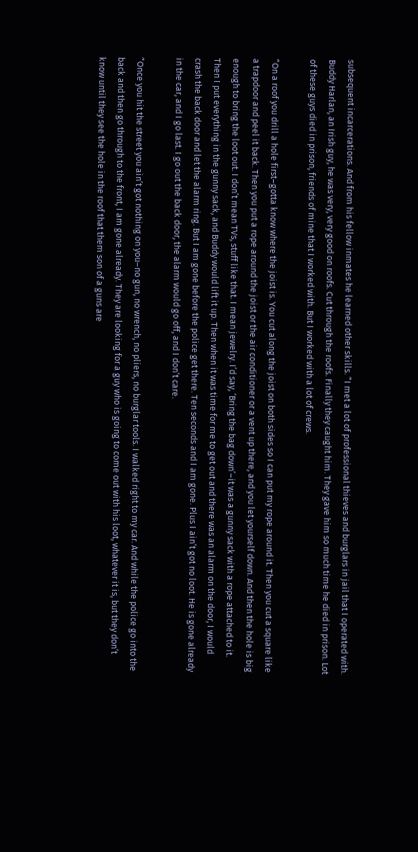subsequent incarcerations. And from his fellow inmates he learned other skills. “I met a lot of professional thieves and burglars in jail that I operated with. Buddy Harlan, an Irish guy, he was very, very good on roofs. Cut through the roofs. Finally they caught him. They gave him so much time he died in prison. Lot of these guys died in prison, friends of mine that I worked with. But I worked with a lot of crews.

“On a roof you drill a hole first–gotta know where the joist is. You cut along the joist on both sides so I can put my rope around it. Then you cut a square like a trapdoor and peel it back. Then you put a rope around the joist or the air conditioner or a vent up there, and you let yourself down. And then the hole is big enough to bring the loot out. I don’t mean TVs, stuff like that. I mean jewelry. I’d say, ‘Bring the bag down’–it was a gunny sack with a rope attached to it. Then I put everything in the gunny sack, and Buddy would lift it up. Then when it was time for me to get out and there was an alarm on the door, I would crash the back door and let the alarm ring. But I am gone before the police get there. Ten seconds and I am gone. Plus I ain’t got no loot. He is gone already in the car, and I go last. I go out the back door, the alarm would go off, and I don’t care.

“Once you hit the street you ain’t got nothing on you–no gun, no wrench, no pliers, no burglar tools. I walked right to my car. And while the police go into the back and then go through to the front, I am gone already. They are looking for a guy who is going to come out with his loot, whatever it is, but they don’t know until they see the hole in the roof that them son of a guns are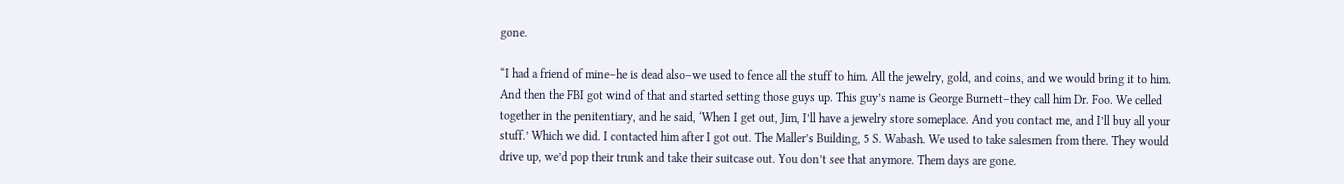gone.

“I had a friend of mine–he is dead also–we used to fence all the stuff to him. All the jewelry, gold, and coins, and we would bring it to him. And then the FBI got wind of that and started setting those guys up. This guy’s name is George Burnett–they call him Dr. Foo. We celled together in the penitentiary, and he said, ‘When I get out, Jim, I’ll have a jewelry store someplace. And you contact me, and I’ll buy all your stuff.’ Which we did. I contacted him after I got out. The Maller’s Building, 5 S. Wabash. We used to take salesmen from there. They would drive up, we’d pop their trunk and take their suitcase out. You don’t see that anymore. Them days are gone.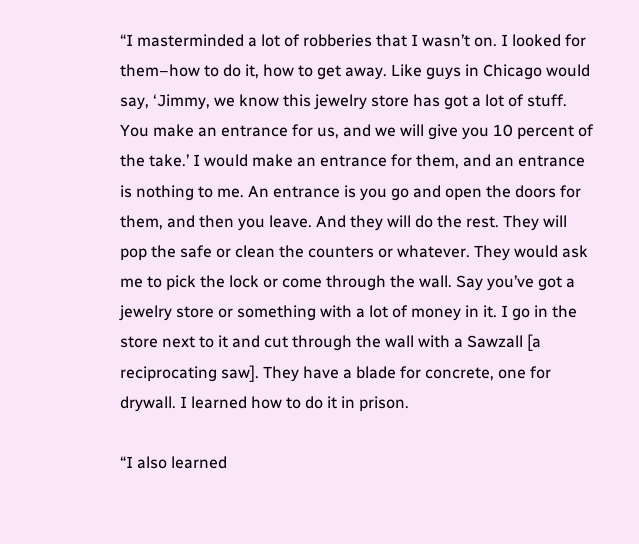“I masterminded a lot of robberies that I wasn’t on. I looked for them–how to do it, how to get away. Like guys in Chicago would say, ‘Jimmy, we know this jewelry store has got a lot of stuff. You make an entrance for us, and we will give you 10 percent of the take.’ I would make an entrance for them, and an entrance is nothing to me. An entrance is you go and open the doors for them, and then you leave. And they will do the rest. They will pop the safe or clean the counters or whatever. They would ask me to pick the lock or come through the wall. Say you’ve got a jewelry store or something with a lot of money in it. I go in the store next to it and cut through the wall with a Sawzall [a reciprocating saw]. They have a blade for concrete, one for drywall. I learned how to do it in prison.

“I also learned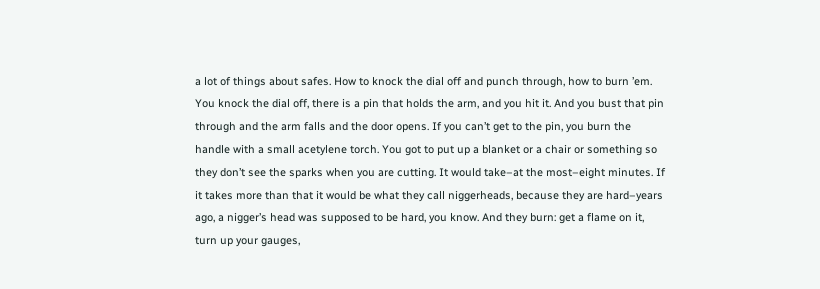a lot of things about safes. How to knock the dial off and punch through, how to burn ’em. You knock the dial off, there is a pin that holds the arm, and you hit it. And you bust that pin through and the arm falls and the door opens. If you can’t get to the pin, you burn the handle with a small acetylene torch. You got to put up a blanket or a chair or something so they don’t see the sparks when you are cutting. It would take–at the most–eight minutes. If it takes more than that it would be what they call niggerheads, because they are hard–years ago, a nigger’s head was supposed to be hard, you know. And they burn: get a flame on it, turn up your gauges,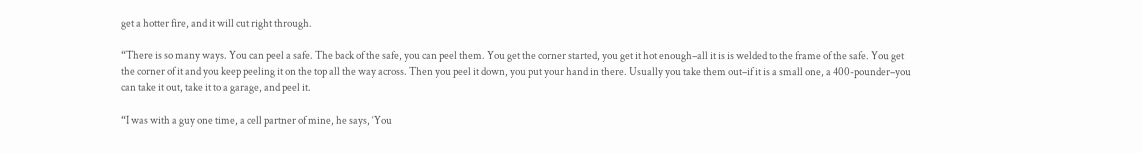get a hotter fire, and it will cut right through.

“There is so many ways. You can peel a safe. The back of the safe, you can peel them. You get the corner started, you get it hot enough–all it is is welded to the frame of the safe. You get the corner of it and you keep peeling it on the top all the way across. Then you peel it down, you put your hand in there. Usually you take them out–if it is a small one, a 400-pounder–you can take it out, take it to a garage, and peel it.

“I was with a guy one time, a cell partner of mine, he says, ‘You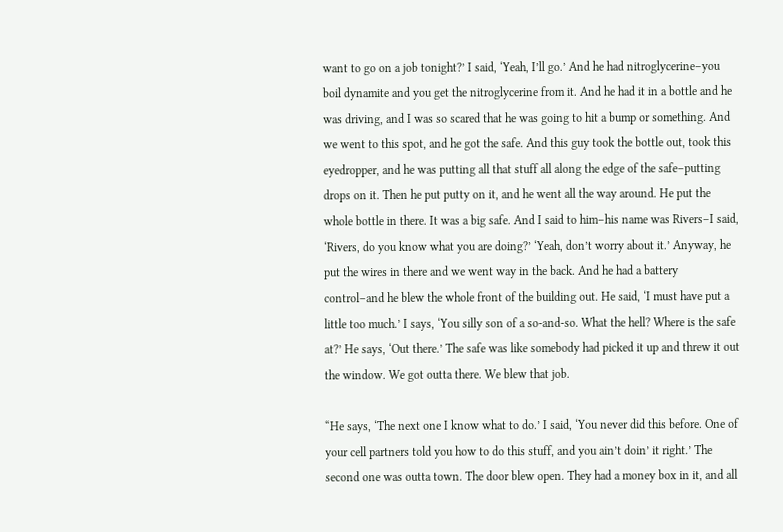want to go on a job tonight?’ I said, ‘Yeah, I’ll go.’ And he had nitroglycerine–you boil dynamite and you get the nitroglycerine from it. And he had it in a bottle and he was driving, and I was so scared that he was going to hit a bump or something. And we went to this spot, and he got the safe. And this guy took the bottle out, took this eyedropper, and he was putting all that stuff all along the edge of the safe–putting drops on it. Then he put putty on it, and he went all the way around. He put the whole bottle in there. It was a big safe. And I said to him–his name was Rivers–I said, ‘Rivers, do you know what you are doing?’ ‘Yeah, don’t worry about it.’ Anyway, he put the wires in there and we went way in the back. And he had a battery control–and he blew the whole front of the building out. He said, ‘I must have put a little too much.’ I says, ‘You silly son of a so-and-so. What the hell? Where is the safe at?’ He says, ‘Out there.’ The safe was like somebody had picked it up and threw it out the window. We got outta there. We blew that job.

“He says, ‘The next one I know what to do.’ I said, ‘You never did this before. One of your cell partners told you how to do this stuff, and you ain’t doin’ it right.’ The second one was outta town. The door blew open. They had a money box in it, and all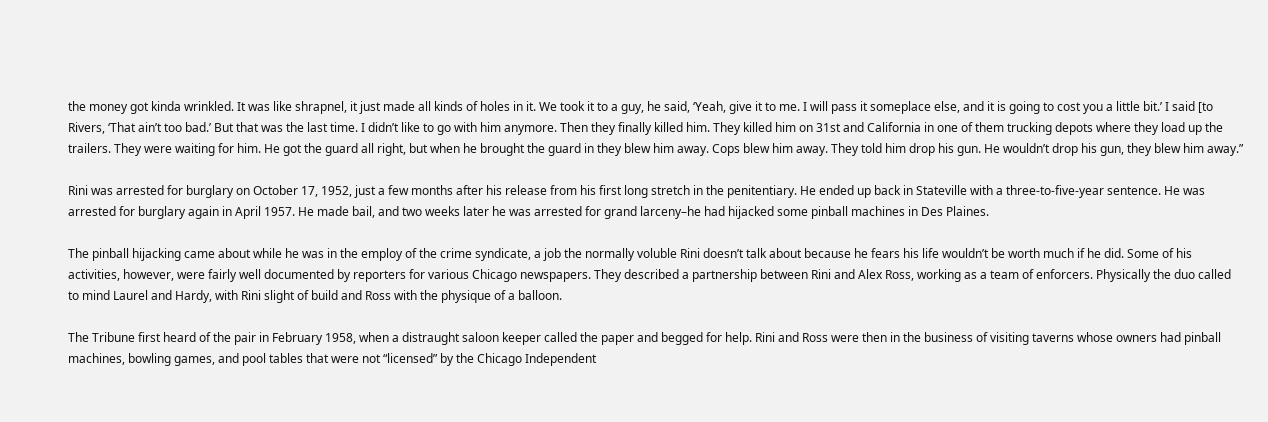the money got kinda wrinkled. It was like shrapnel, it just made all kinds of holes in it. We took it to a guy, he said, ‘Yeah, give it to me. I will pass it someplace else, and it is going to cost you a little bit.’ I said [to Rivers, ‘That ain’t too bad.’ But that was the last time. I didn’t like to go with him anymore. Then they finally killed him. They killed him on 31st and California in one of them trucking depots where they load up the trailers. They were waiting for him. He got the guard all right, but when he brought the guard in they blew him away. Cops blew him away. They told him drop his gun. He wouldn’t drop his gun, they blew him away.”

Rini was arrested for burglary on October 17, 1952, just a few months after his release from his first long stretch in the penitentiary. He ended up back in Stateville with a three-to-five-year sentence. He was arrested for burglary again in April 1957. He made bail, and two weeks later he was arrested for grand larceny–he had hijacked some pinball machines in Des Plaines.

The pinball hijacking came about while he was in the employ of the crime syndicate, a job the normally voluble Rini doesn’t talk about because he fears his life wouldn’t be worth much if he did. Some of his activities, however, were fairly well documented by reporters for various Chicago newspapers. They described a partnership between Rini and Alex Ross, working as a team of enforcers. Physically the duo called to mind Laurel and Hardy, with Rini slight of build and Ross with the physique of a balloon.

The Tribune first heard of the pair in February 1958, when a distraught saloon keeper called the paper and begged for help. Rini and Ross were then in the business of visiting taverns whose owners had pinball machines, bowling games, and pool tables that were not “licensed” by the Chicago Independent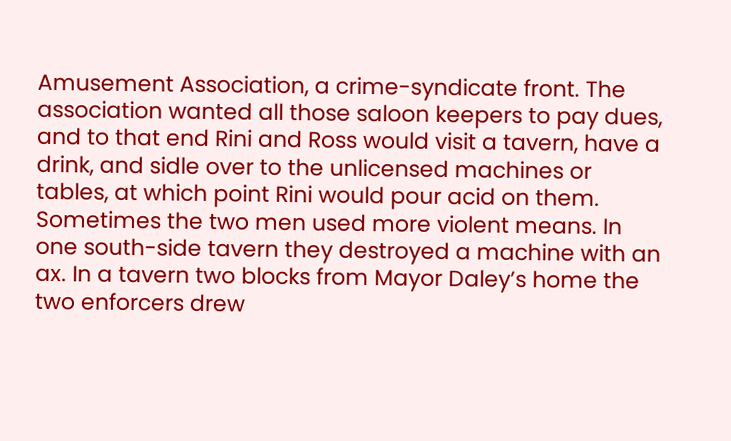Amusement Association, a crime-syndicate front. The association wanted all those saloon keepers to pay dues, and to that end Rini and Ross would visit a tavern, have a drink, and sidle over to the unlicensed machines or tables, at which point Rini would pour acid on them. Sometimes the two men used more violent means. In one south-side tavern they destroyed a machine with an ax. In a tavern two blocks from Mayor Daley’s home the two enforcers drew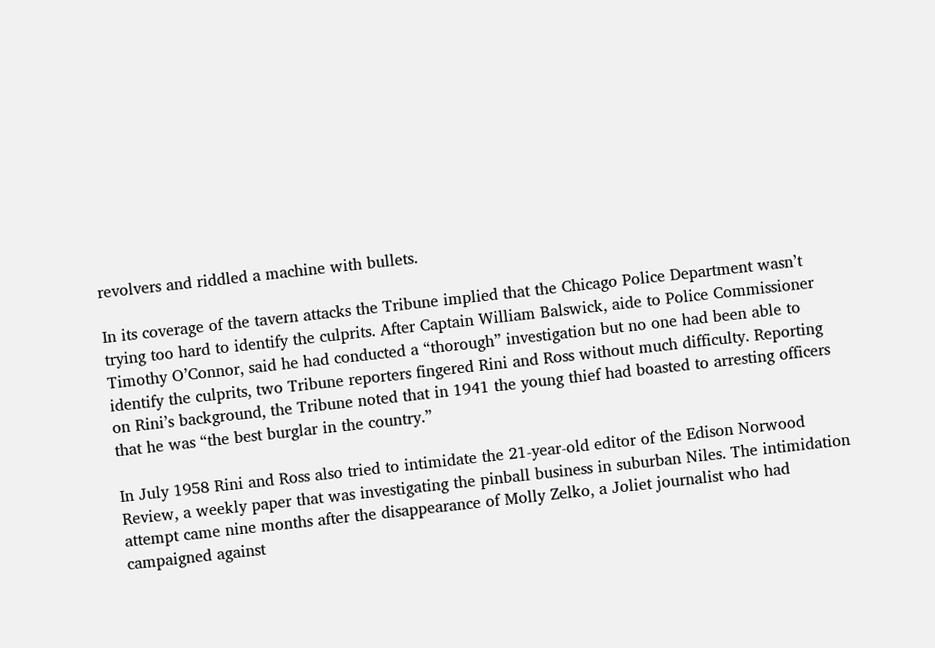revolvers and riddled a machine with bullets.

In its coverage of the tavern attacks the Tribune implied that the Chicago Police Department wasn’t trying too hard to identify the culprits. After Captain William Balswick, aide to Police Commissioner Timothy O’Connor, said he had conducted a “thorough” investigation but no one had been able to identify the culprits, two Tribune reporters fingered Rini and Ross without much difficulty. Reporting on Rini’s background, the Tribune noted that in 1941 the young thief had boasted to arresting officers that he was “the best burglar in the country.”

In July 1958 Rini and Ross also tried to intimidate the 21-year-old editor of the Edison Norwood Review, a weekly paper that was investigating the pinball business in suburban Niles. The intimidation attempt came nine months after the disappearance of Molly Zelko, a Joliet journalist who had campaigned against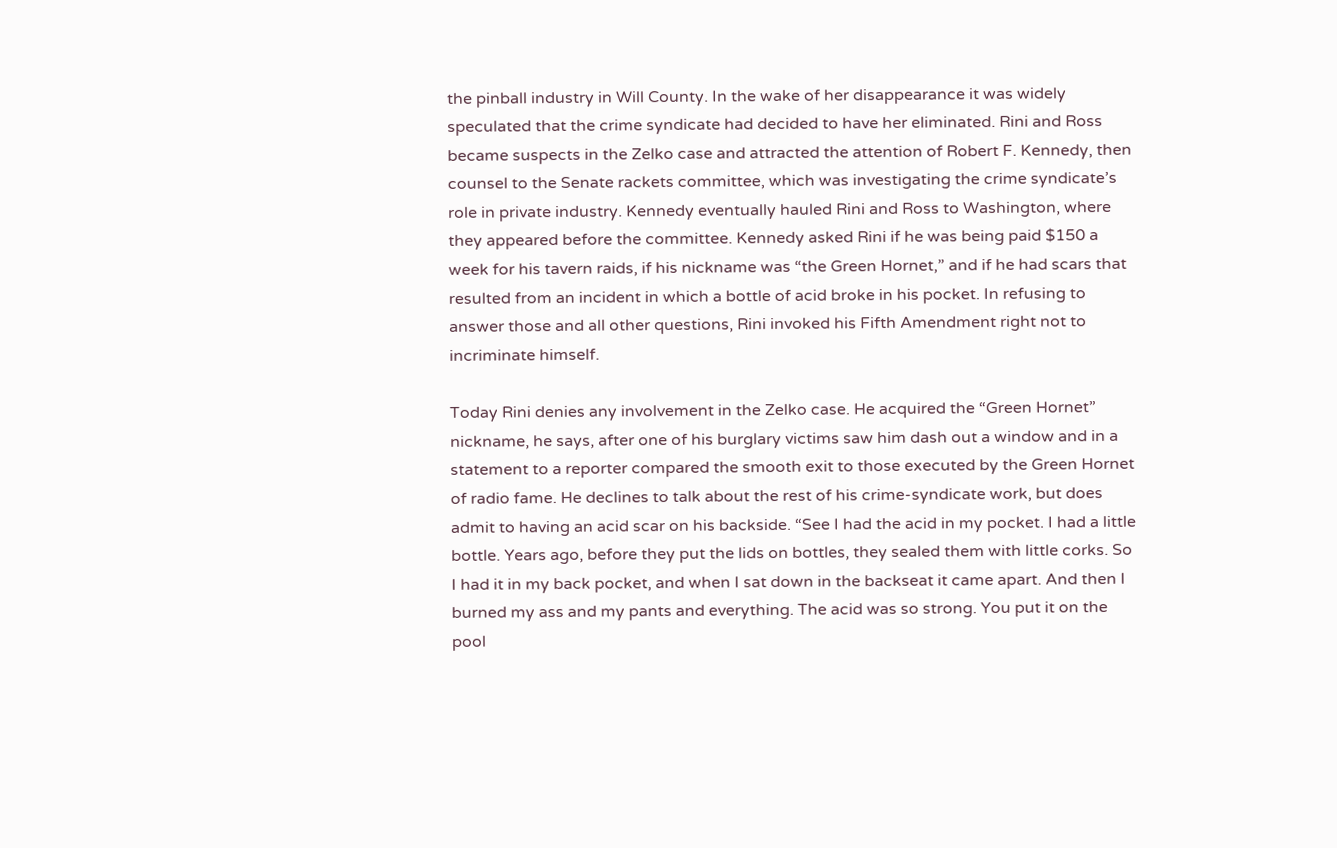the pinball industry in Will County. In the wake of her disappearance it was widely speculated that the crime syndicate had decided to have her eliminated. Rini and Ross became suspects in the Zelko case and attracted the attention of Robert F. Kennedy, then counsel to the Senate rackets committee, which was investigating the crime syndicate’s role in private industry. Kennedy eventually hauled Rini and Ross to Washington, where they appeared before the committee. Kennedy asked Rini if he was being paid $150 a week for his tavern raids, if his nickname was “the Green Hornet,” and if he had scars that resulted from an incident in which a bottle of acid broke in his pocket. In refusing to answer those and all other questions, Rini invoked his Fifth Amendment right not to incriminate himself.

Today Rini denies any involvement in the Zelko case. He acquired the “Green Hornet” nickname, he says, after one of his burglary victims saw him dash out a window and in a statement to a reporter compared the smooth exit to those executed by the Green Hornet of radio fame. He declines to talk about the rest of his crime-syndicate work, but does admit to having an acid scar on his backside. “See I had the acid in my pocket. I had a little bottle. Years ago, before they put the lids on bottles, they sealed them with little corks. So I had it in my back pocket, and when I sat down in the backseat it came apart. And then I burned my ass and my pants and everything. The acid was so strong. You put it on the pool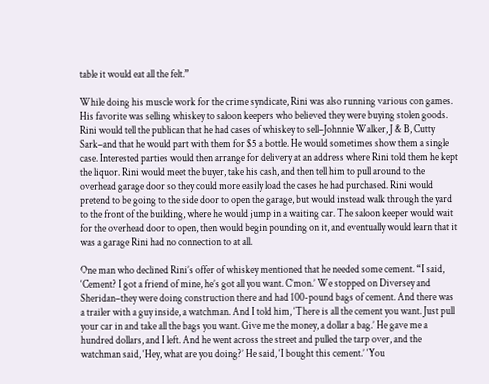table it would eat all the felt.”

While doing his muscle work for the crime syndicate, Rini was also running various con games. His favorite was selling whiskey to saloon keepers who believed they were buying stolen goods. Rini would tell the publican that he had cases of whiskey to sell–Johnnie Walker, J & B, Cutty Sark–and that he would part with them for $5 a bottle. He would sometimes show them a single case. Interested parties would then arrange for delivery at an address where Rini told them he kept the liquor. Rini would meet the buyer, take his cash, and then tell him to pull around to the overhead garage door so they could more easily load the cases he had purchased. Rini would pretend to be going to the side door to open the garage, but would instead walk through the yard to the front of the building, where he would jump in a waiting car. The saloon keeper would wait for the overhead door to open, then would begin pounding on it, and eventually would learn that it was a garage Rini had no connection to at all.

One man who declined Rini’s offer of whiskey mentioned that he needed some cement. “I said, ‘Cement? I got a friend of mine, he’s got all you want. C’mon.’ We stopped on Diversey and Sheridan–they were doing construction there and had 100-pound bags of cement. And there was a trailer with a guy inside, a watchman. And I told him, ‘There is all the cement you want. Just pull your car in and take all the bags you want. Give me the money, a dollar a bag.’ He gave me a hundred dollars, and I left. And he went across the street and pulled the tarp over, and the watchman said, ‘Hey, what are you doing?’ He said, ‘I bought this cement.’ ‘You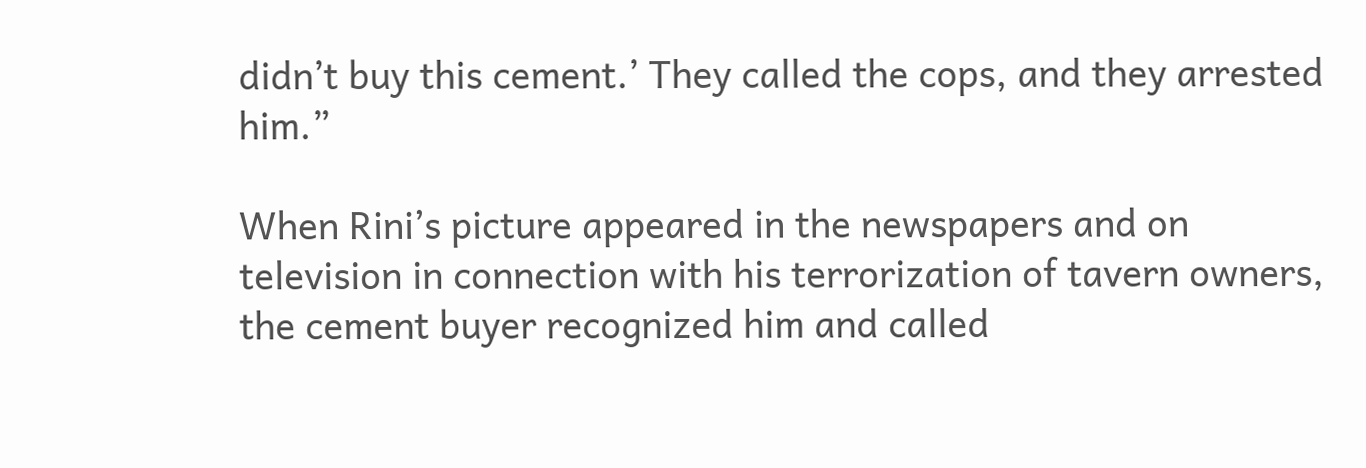didn’t buy this cement.’ They called the cops, and they arrested him.”

When Rini’s picture appeared in the newspapers and on television in connection with his terrorization of tavern owners, the cement buyer recognized him and called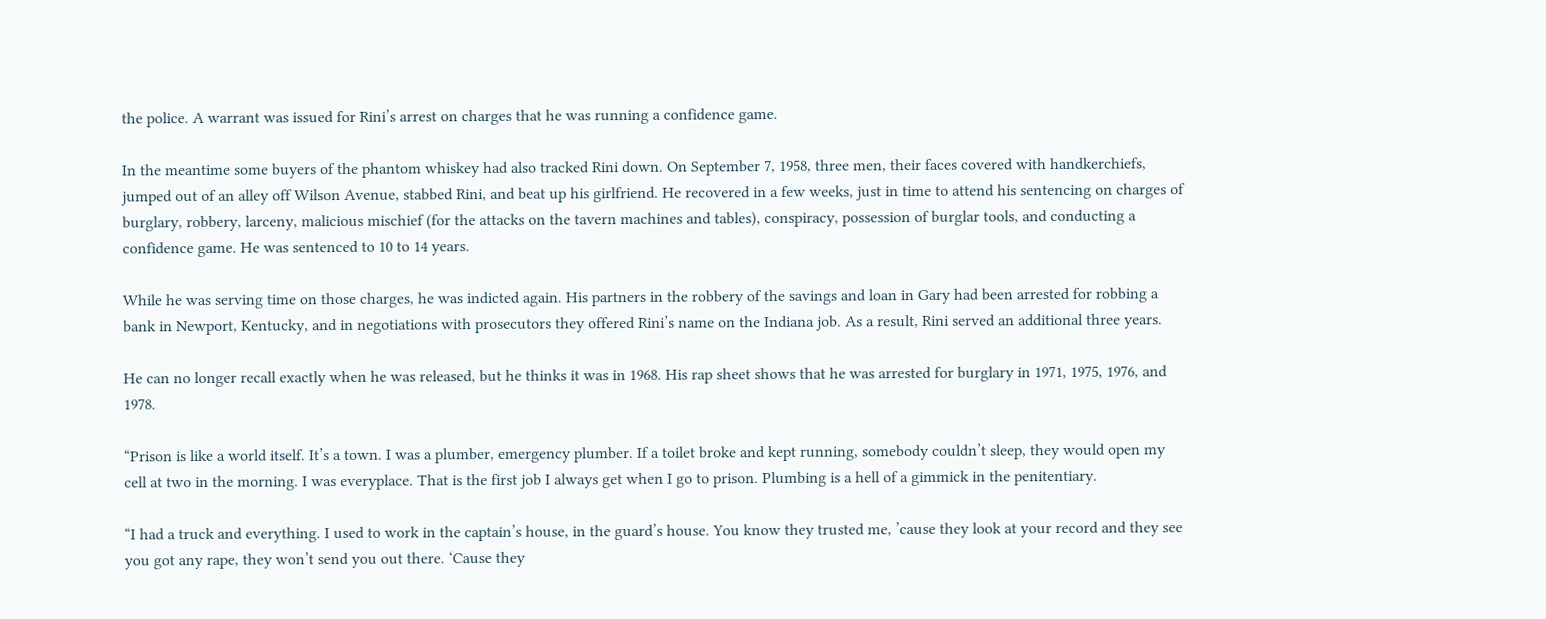the police. A warrant was issued for Rini’s arrest on charges that he was running a confidence game.

In the meantime some buyers of the phantom whiskey had also tracked Rini down. On September 7, 1958, three men, their faces covered with handkerchiefs, jumped out of an alley off Wilson Avenue, stabbed Rini, and beat up his girlfriend. He recovered in a few weeks, just in time to attend his sentencing on charges of burglary, robbery, larceny, malicious mischief (for the attacks on the tavern machines and tables), conspiracy, possession of burglar tools, and conducting a confidence game. He was sentenced to 10 to 14 years.

While he was serving time on those charges, he was indicted again. His partners in the robbery of the savings and loan in Gary had been arrested for robbing a bank in Newport, Kentucky, and in negotiations with prosecutors they offered Rini’s name on the Indiana job. As a result, Rini served an additional three years.

He can no longer recall exactly when he was released, but he thinks it was in 1968. His rap sheet shows that he was arrested for burglary in 1971, 1975, 1976, and 1978.

“Prison is like a world itself. It’s a town. I was a plumber, emergency plumber. If a toilet broke and kept running, somebody couldn’t sleep, they would open my cell at two in the morning. I was everyplace. That is the first job I always get when I go to prison. Plumbing is a hell of a gimmick in the penitentiary.

“I had a truck and everything. I used to work in the captain’s house, in the guard’s house. You know they trusted me, ’cause they look at your record and they see you got any rape, they won’t send you out there. ‘Cause they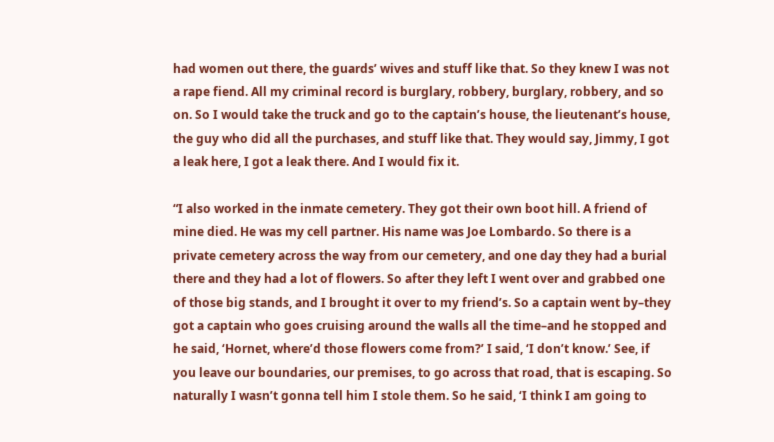had women out there, the guards’ wives and stuff like that. So they knew I was not a rape fiend. All my criminal record is burglary, robbery, burglary, robbery, and so on. So I would take the truck and go to the captain’s house, the lieutenant’s house, the guy who did all the purchases, and stuff like that. They would say, Jimmy, I got a leak here, I got a leak there. And I would fix it.

“I also worked in the inmate cemetery. They got their own boot hill. A friend of mine died. He was my cell partner. His name was Joe Lombardo. So there is a private cemetery across the way from our cemetery, and one day they had a burial there and they had a lot of flowers. So after they left I went over and grabbed one of those big stands, and I brought it over to my friend’s. So a captain went by–they got a captain who goes cruising around the walls all the time–and he stopped and he said, ‘Hornet, where’d those flowers come from?’ I said, ‘I don’t know.’ See, if you leave our boundaries, our premises, to go across that road, that is escaping. So naturally I wasn’t gonna tell him I stole them. So he said, ‘I think I am going to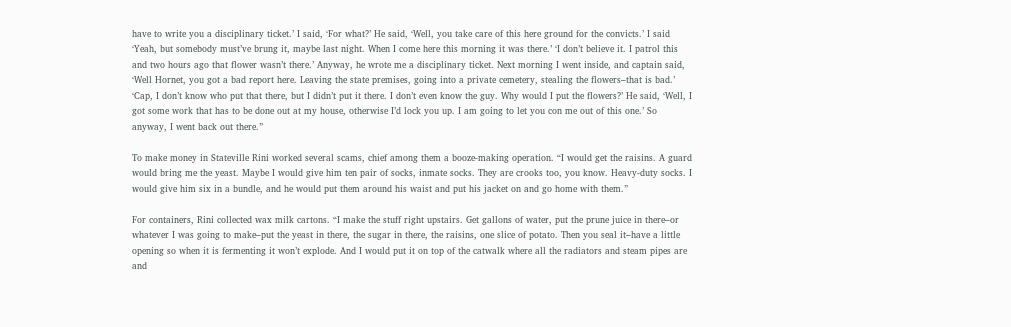have to write you a disciplinary ticket.’ I said, ‘For what?’ He said, ‘Well, you take care of this here ground for the convicts.’ I said ‘Yeah, but somebody must’ve brung it, maybe last night. When I come here this morning it was there.’ ‘I don’t believe it. I patrol this and two hours ago that flower wasn’t there.’ Anyway, he wrote me a disciplinary ticket. Next morning I went inside, and captain said, ‘Well Hornet, you got a bad report here. Leaving the state premises, going into a private cemetery, stealing the flowers–that is bad.’ ‘Cap, I don’t know who put that there, but I didn’t put it there. I don’t even know the guy. Why would I put the flowers?’ He said, ‘Well, I got some work that has to be done out at my house, otherwise I’d lock you up. I am going to let you con me out of this one.’ So anyway, I went back out there.”

To make money in Stateville Rini worked several scams, chief among them a booze-making operation. “I would get the raisins. A guard would bring me the yeast. Maybe I would give him ten pair of socks, inmate socks. They are crooks too, you know. Heavy-duty socks. I would give him six in a bundle, and he would put them around his waist and put his jacket on and go home with them.”

For containers, Rini collected wax milk cartons. “I make the stuff right upstairs. Get gallons of water, put the prune juice in there–or whatever I was going to make–put the yeast in there, the sugar in there, the raisins, one slice of potato. Then you seal it–have a little opening so when it is fermenting it won’t explode. And I would put it on top of the catwalk where all the radiators and steam pipes are and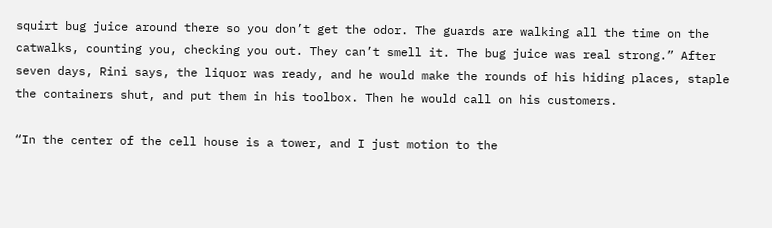squirt bug juice around there so you don’t get the odor. The guards are walking all the time on the catwalks, counting you, checking you out. They can’t smell it. The bug juice was real strong.” After seven days, Rini says, the liquor was ready, and he would make the rounds of his hiding places, staple the containers shut, and put them in his toolbox. Then he would call on his customers.

“In the center of the cell house is a tower, and I just motion to the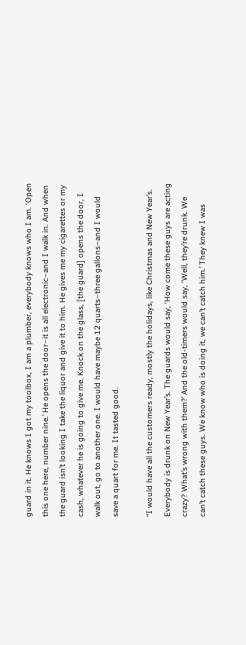guard in it. He knows I got my toolbox, I am a plumber, everybody knows who I am. ‘Open this one here, number nine.’ He opens the door–it is all electronic–and I walk in. And when the guard isn’t looking I take the liquor and give it to him. He gives me my cigarettes or my cash, whatever he is going to give me. Knock on the glass, [the guard] opens the door, I walk out, go to another one. I would have maybe 12 quarts–three gallons–and I would save a quart for me. It tasted good.

“I would have all the customers ready, mostly the holidays, like Christmas and New Year’s. Everybody is drunk on New Year’s. The guards would say, ‘How come these guys are acting crazy? What’s wrong with them?’ And the old-timers would say, ‘Well, they’re drunk. We can’t catch these guys. We know who is doing it, we can’t catch him.’ They knew I was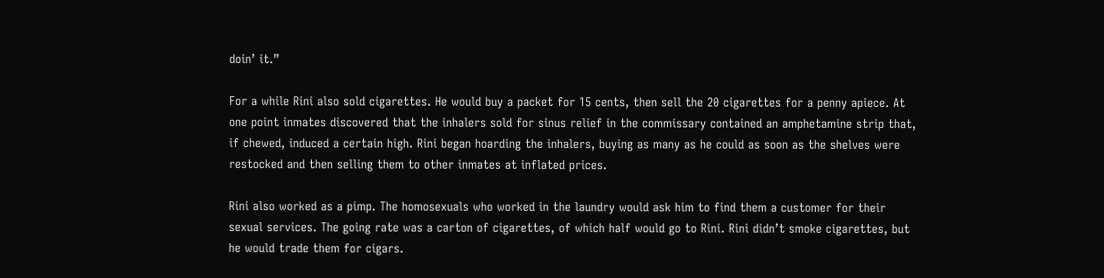doin’ it.”

For a while Rini also sold cigarettes. He would buy a packet for 15 cents, then sell the 20 cigarettes for a penny apiece. At one point inmates discovered that the inhalers sold for sinus relief in the commissary contained an amphetamine strip that, if chewed, induced a certain high. Rini began hoarding the inhalers, buying as many as he could as soon as the shelves were restocked and then selling them to other inmates at inflated prices.

Rini also worked as a pimp. The homosexuals who worked in the laundry would ask him to find them a customer for their sexual services. The going rate was a carton of cigarettes, of which half would go to Rini. Rini didn’t smoke cigarettes, but he would trade them for cigars.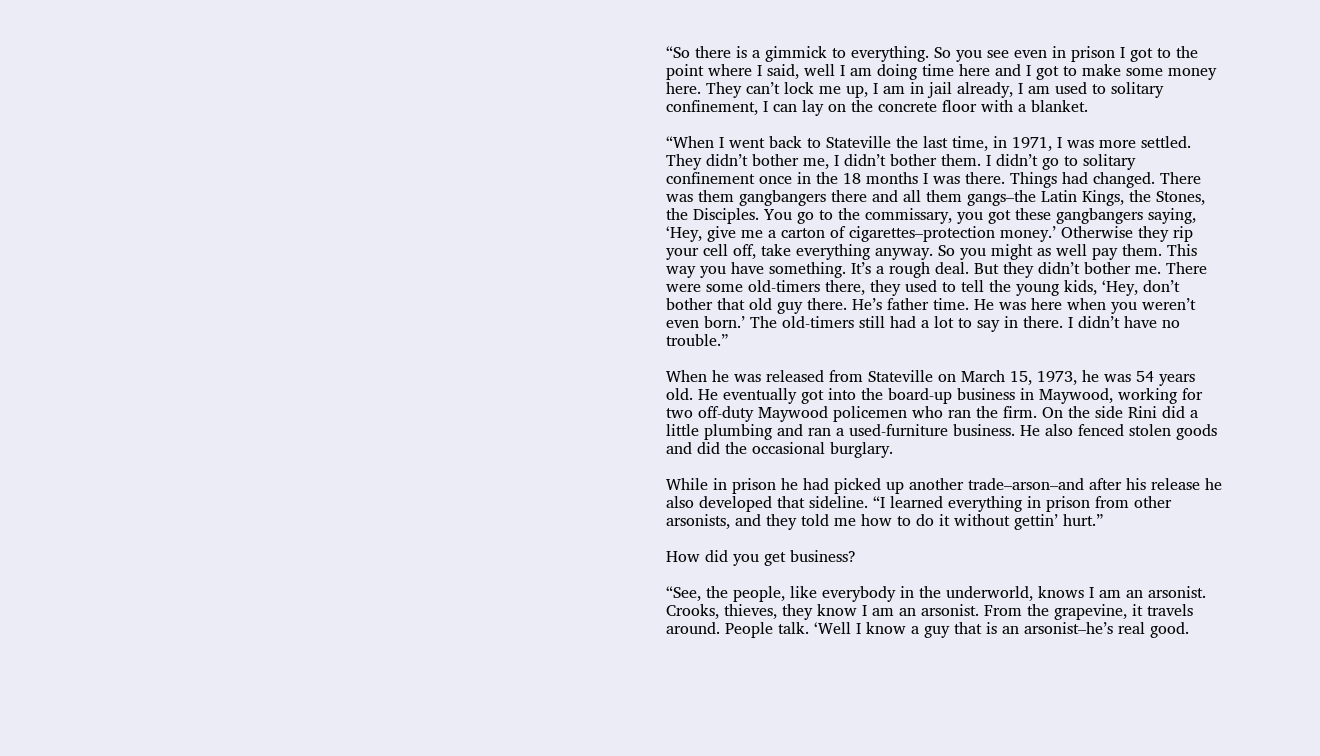“So there is a gimmick to everything. So you see even in prison I got to the point where I said, well I am doing time here and I got to make some money here. They can’t lock me up, I am in jail already, I am used to solitary confinement, I can lay on the concrete floor with a blanket.

“When I went back to Stateville the last time, in 1971, I was more settled. They didn’t bother me, I didn’t bother them. I didn’t go to solitary confinement once in the 18 months I was there. Things had changed. There was them gangbangers there and all them gangs–the Latin Kings, the Stones, the Disciples. You go to the commissary, you got these gangbangers saying, ‘Hey, give me a carton of cigarettes–protection money.’ Otherwise they rip your cell off, take everything anyway. So you might as well pay them. This way you have something. It’s a rough deal. But they didn’t bother me. There were some old-timers there, they used to tell the young kids, ‘Hey, don’t bother that old guy there. He’s father time. He was here when you weren’t even born.’ The old-timers still had a lot to say in there. I didn’t have no trouble.”

When he was released from Stateville on March 15, 1973, he was 54 years old. He eventually got into the board-up business in Maywood, working for two off-duty Maywood policemen who ran the firm. On the side Rini did a little plumbing and ran a used-furniture business. He also fenced stolen goods and did the occasional burglary.

While in prison he had picked up another trade–arson–and after his release he also developed that sideline. “I learned everything in prison from other arsonists, and they told me how to do it without gettin’ hurt.”

How did you get business?

“See, the people, like everybody in the underworld, knows I am an arsonist. Crooks, thieves, they know I am an arsonist. From the grapevine, it travels around. People talk. ‘Well I know a guy that is an arsonist–he’s real good.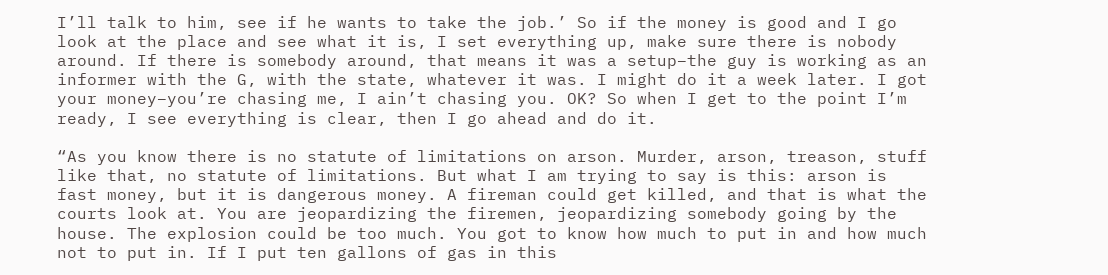I’ll talk to him, see if he wants to take the job.’ So if the money is good and I go look at the place and see what it is, I set everything up, make sure there is nobody around. If there is somebody around, that means it was a setup–the guy is working as an informer with the G, with the state, whatever it was. I might do it a week later. I got your money–you’re chasing me, I ain’t chasing you. OK? So when I get to the point I’m ready, I see everything is clear, then I go ahead and do it.

“As you know there is no statute of limitations on arson. Murder, arson, treason, stuff like that, no statute of limitations. But what I am trying to say is this: arson is fast money, but it is dangerous money. A fireman could get killed, and that is what the courts look at. You are jeopardizing the firemen, jeopardizing somebody going by the house. The explosion could be too much. You got to know how much to put in and how much not to put in. If I put ten gallons of gas in this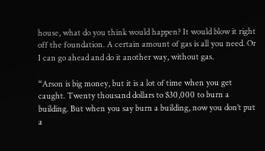house, what do you think would happen? It would blow it right off the foundation. A certain amount of gas is all you need. Or I can go ahead and do it another way, without gas.

“Arson is big money, but it is a lot of time when you get caught. Twenty thousand dollars to $30,000 to burn a building. But when you say burn a building, now you don’t put a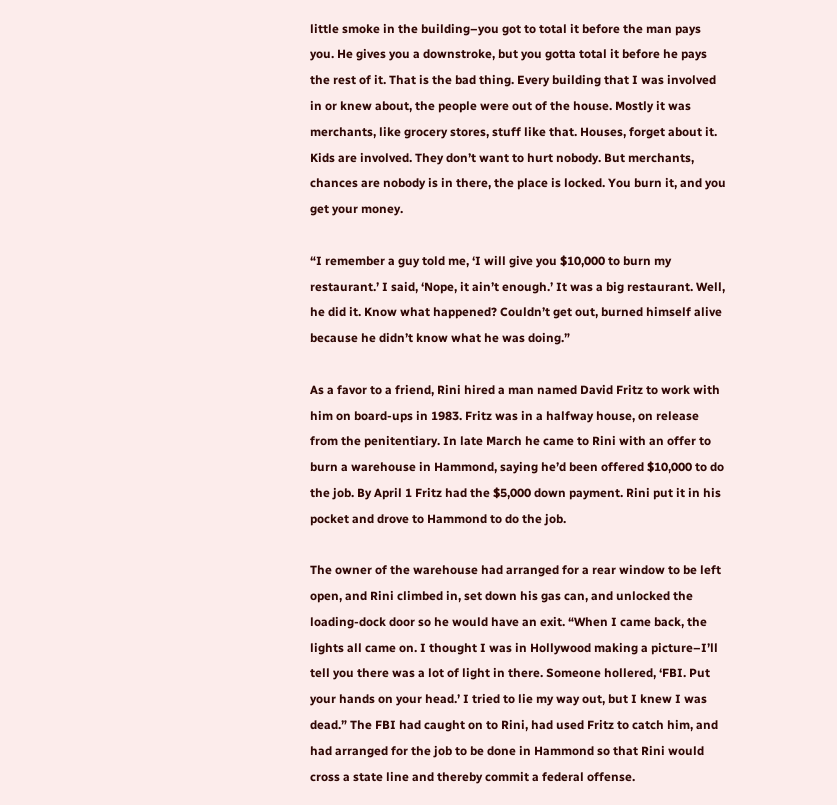little smoke in the building–you got to total it before the man pays you. He gives you a downstroke, but you gotta total it before he pays the rest of it. That is the bad thing. Every building that I was involved in or knew about, the people were out of the house. Mostly it was merchants, like grocery stores, stuff like that. Houses, forget about it. Kids are involved. They don’t want to hurt nobody. But merchants, chances are nobody is in there, the place is locked. You burn it, and you get your money.

“I remember a guy told me, ‘I will give you $10,000 to burn my restaurant.’ I said, ‘Nope, it ain’t enough.’ It was a big restaurant. Well, he did it. Know what happened? Couldn’t get out, burned himself alive because he didn’t know what he was doing.”

As a favor to a friend, Rini hired a man named David Fritz to work with him on board-ups in 1983. Fritz was in a halfway house, on release from the penitentiary. In late March he came to Rini with an offer to burn a warehouse in Hammond, saying he’d been offered $10,000 to do the job. By April 1 Fritz had the $5,000 down payment. Rini put it in his pocket and drove to Hammond to do the job.

The owner of the warehouse had arranged for a rear window to be left open, and Rini climbed in, set down his gas can, and unlocked the loading-dock door so he would have an exit. “When I came back, the lights all came on. I thought I was in Hollywood making a picture–I’ll tell you there was a lot of light in there. Someone hollered, ‘FBI. Put your hands on your head.’ I tried to lie my way out, but I knew I was dead.” The FBI had caught on to Rini, had used Fritz to catch him, and had arranged for the job to be done in Hammond so that Rini would cross a state line and thereby commit a federal offense.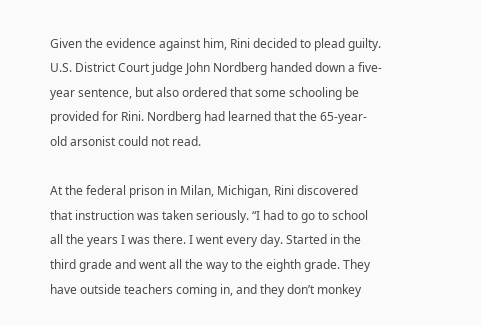Given the evidence against him, Rini decided to plead guilty. U.S. District Court judge John Nordberg handed down a five-year sentence, but also ordered that some schooling be provided for Rini. Nordberg had learned that the 65-year-old arsonist could not read.

At the federal prison in Milan, Michigan, Rini discovered that instruction was taken seriously. “I had to go to school all the years I was there. I went every day. Started in the third grade and went all the way to the eighth grade. They have outside teachers coming in, and they don’t monkey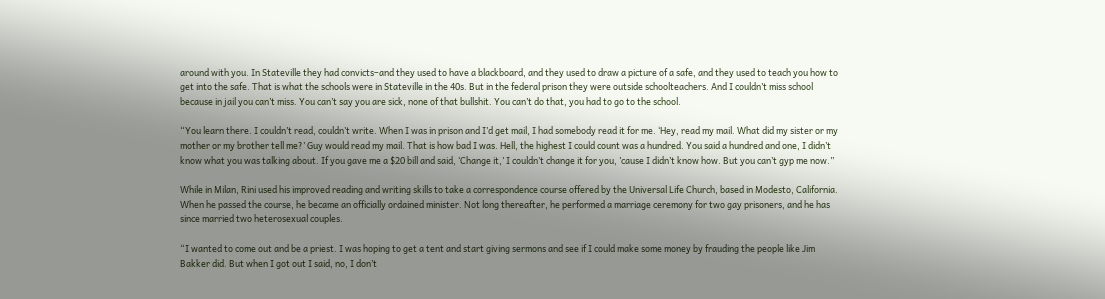around with you. In Stateville they had convicts–and they used to have a blackboard, and they used to draw a picture of a safe, and they used to teach you how to get into the safe. That is what the schools were in Stateville in the 40s. But in the federal prison they were outside schoolteachers. And I couldn’t miss school because in jail you can’t miss. You can’t say you are sick, none of that bullshit. You can’t do that, you had to go to the school.

“You learn there. I couldn’t read, couldn’t write. When I was in prison and I’d get mail, I had somebody read it for me. ‘Hey, read my mail. What did my sister or my mother or my brother tell me?’ Guy would read my mail. That is how bad I was. Hell, the highest I could count was a hundred. You said a hundred and one, I didn’t know what you was talking about. If you gave me a $20 bill and said, ‘Change it,’ I couldn’t change it for you, ’cause I didn’t know how. But you can’t gyp me now.”

While in Milan, Rini used his improved reading and writing skills to take a correspondence course offered by the Universal Life Church, based in Modesto, California. When he passed the course, he became an officially ordained minister. Not long thereafter, he performed a marriage ceremony for two gay prisoners, and he has since married two heterosexual couples.

“I wanted to come out and be a priest. I was hoping to get a tent and start giving sermons and see if I could make some money by frauding the people like Jim Bakker did. But when I got out I said, no, I don’t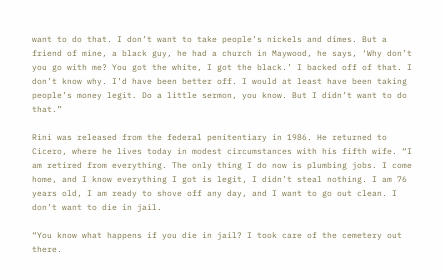want to do that. I don’t want to take people’s nickels and dimes. But a friend of mine, a black guy, he had a church in Maywood, he says, ‘Why don’t you go with me? You got the white, I got the black.’ I backed off of that. I don’t know why. I’d have been better off. I would at least have been taking people’s money legit. Do a little sermon, you know. But I didn’t want to do that.”

Rini was released from the federal penitentiary in 1986. He returned to Cicero, where he lives today in modest circumstances with his fifth wife. “I am retired from everything. The only thing I do now is plumbing jobs. I come home, and I know everything I got is legit, I didn’t steal nothing. I am 76 years old, I am ready to shove off any day, and I want to go out clean. I don’t want to die in jail.

“You know what happens if you die in jail? I took care of the cemetery out there.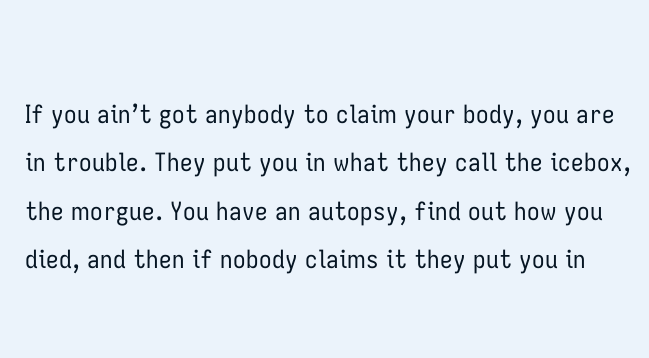If you ain’t got anybody to claim your body, you are in trouble. They put you in what they call the icebox, the morgue. You have an autopsy, find out how you died, and then if nobody claims it they put you in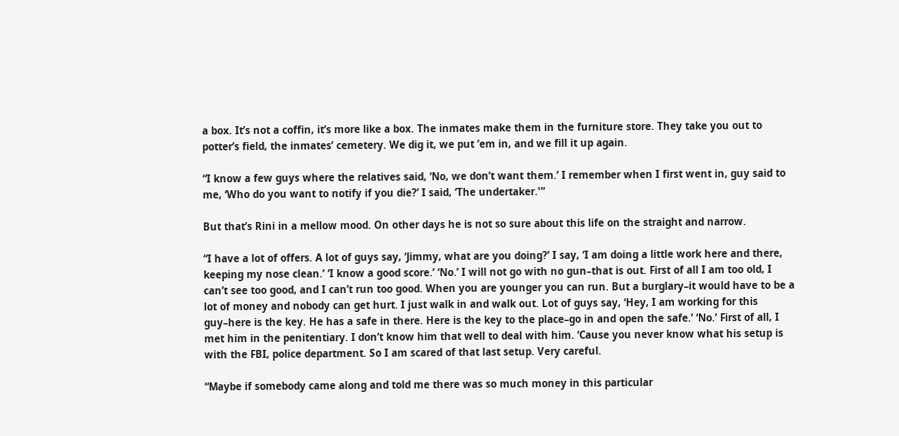a box. It’s not a coffin, it’s more like a box. The inmates make them in the furniture store. They take you out to potter’s field, the inmates’ cemetery. We dig it, we put ’em in, and we fill it up again.

“I know a few guys where the relatives said, ‘No, we don’t want them.’ I remember when I first went in, guy said to me, ‘Who do you want to notify if you die?’ I said, ‘The undertaker.'”

But that’s Rini in a mellow mood. On other days he is not so sure about this life on the straight and narrow.

“I have a lot of offers. A lot of guys say, ‘Jimmy, what are you doing?’ I say, ‘I am doing a little work here and there, keeping my nose clean.’ ‘I know a good score.’ ‘No.’ I will not go with no gun–that is out. First of all I am too old, I can’t see too good, and I can’t run too good. When you are younger you can run. But a burglary–it would have to be a lot of money and nobody can get hurt. I just walk in and walk out. Lot of guys say, ‘Hey, I am working for this guy–here is the key. He has a safe in there. Here is the key to the place–go in and open the safe.’ ‘No.’ First of all, I met him in the penitentiary. I don’t know him that well to deal with him. ‘Cause you never know what his setup is with the FBI, police department. So I am scared of that last setup. Very careful.

“Maybe if somebody came along and told me there was so much money in this particular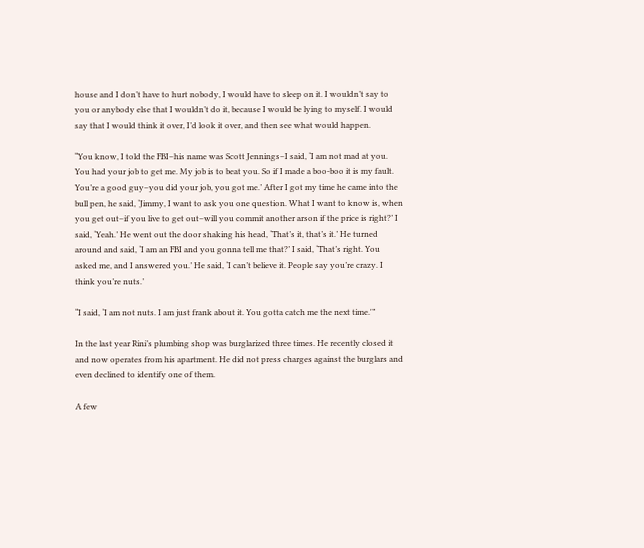house and I don’t have to hurt nobody, I would have to sleep on it. I wouldn’t say to you or anybody else that I wouldn’t do it, because I would be lying to myself. I would say that I would think it over, I’d look it over, and then see what would happen.

“You know, I told the FBI–his name was Scott Jennings–I said, ‘I am not mad at you. You had your job to get me. My job is to beat you. So if I made a boo-boo it is my fault. You’re a good guy–you did your job, you got me.’ After I got my time he came into the bull pen, he said, ‘Jimmy, I want to ask you one question. What I want to know is, when you get out–if you live to get out–will you commit another arson if the price is right?’ I said, ‘Yeah.’ He went out the door shaking his head, ‘That’s it, that’s it.’ He turned around and said, ‘I am an FBI and you gonna tell me that?’ I said, ‘That’s right. You asked me, and I answered you.’ He said, ‘I can’t believe it. People say you’re crazy. I think you’re nuts.’

“I said, ‘I am not nuts. I am just frank about it. You gotta catch me the next time.'”

In the last year Rini’s plumbing shop was burglarized three times. He recently closed it and now operates from his apartment. He did not press charges against the burglars and even declined to identify one of them.

A few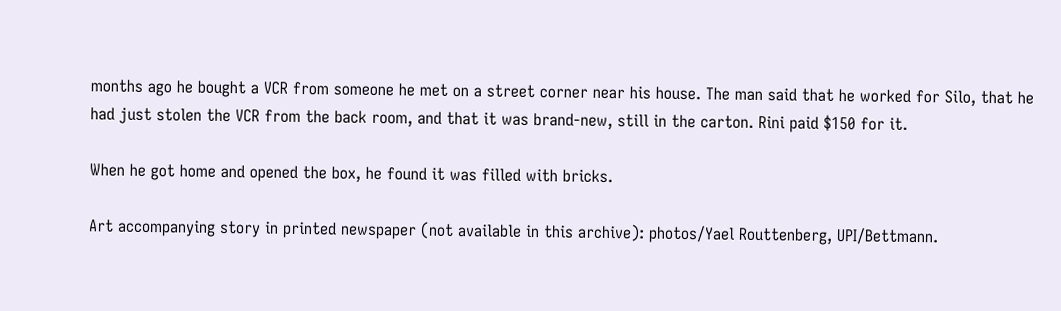months ago he bought a VCR from someone he met on a street corner near his house. The man said that he worked for Silo, that he had just stolen the VCR from the back room, and that it was brand-new, still in the carton. Rini paid $150 for it.

When he got home and opened the box, he found it was filled with bricks.

Art accompanying story in printed newspaper (not available in this archive): photos/Yael Routtenberg, UPI/Bettmann.